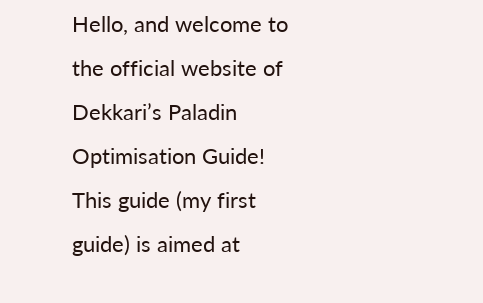Hello, and welcome to the official website of Dekkari’s Paladin Optimisation Guide! This guide (my first guide) is aimed at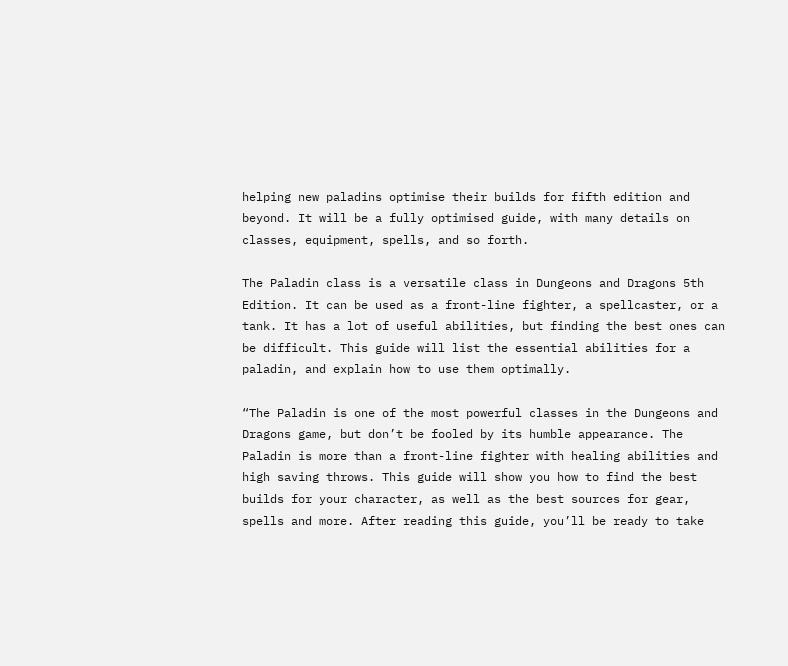helping new paladins optimise their builds for fifth edition and beyond. It will be a fully optimised guide, with many details on classes, equipment, spells, and so forth.

The Paladin class is a versatile class in Dungeons and Dragons 5th Edition. It can be used as a front-line fighter, a spellcaster, or a tank. It has a lot of useful abilities, but finding the best ones can be difficult. This guide will list the essential abilities for a paladin, and explain how to use them optimally.

“The Paladin is one of the most powerful classes in the Dungeons and Dragons game, but don’t be fooled by its humble appearance. The Paladin is more than a front-line fighter with healing abilities and high saving throws. This guide will show you how to find the best builds for your character, as well as the best sources for gear, spells and more. After reading this guide, you’ll be ready to take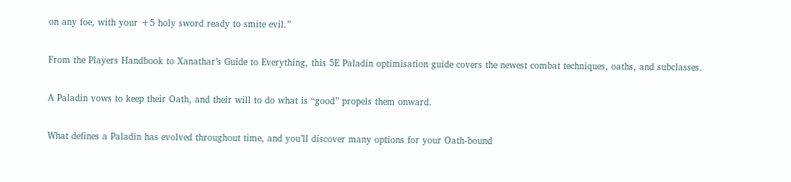on any foe, with your +5 holy sword ready to smite evil.”

From the Players Handbook to Xanathar’s Guide to Everything, this 5E Paladin optimisation guide covers the newest combat techniques, oaths, and subclasses.

A Paladin vows to keep their Oath, and their will to do what is “good” propels them onward.

What defines a Paladin has evolved throughout time, and you’ll discover many options for your Oath-bound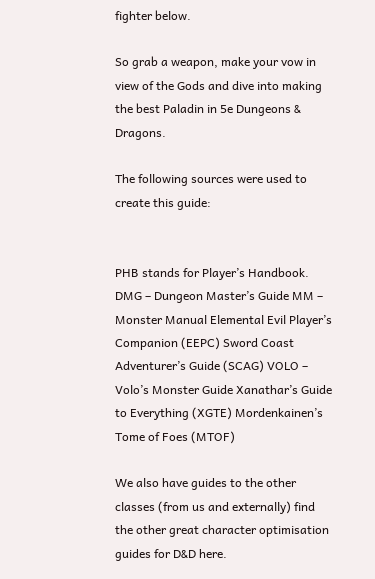fighter below.

So grab a weapon, make your vow in view of the Gods and dive into making the best Paladin in 5e Dungeons & Dragons.

The following sources were used to create this guide:


PHB stands for Player’s Handbook. DMG – Dungeon Master’s Guide MM – Monster Manual Elemental Evil Player’s Companion (EEPC) Sword Coast Adventurer’s Guide (SCAG) VOLO – Volo’s Monster Guide Xanathar’s Guide to Everything (XGTE) Mordenkainen’s Tome of Foes (MTOF)

We also have guides to the other classes (from us and externally) find the other great character optimisation guides for D&D here.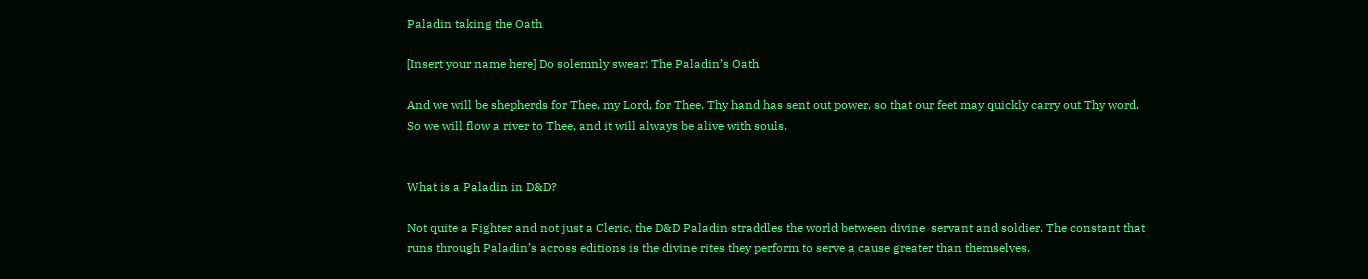Paladin taking the Oath

[Insert your name here] Do solemnly swear: The Paladin’s Oath

And we will be shepherds for Thee, my Lord, for Thee. Thy hand has sent out power, so that our feet may quickly carry out Thy word. So we will flow a river to Thee, and it will always be alive with souls.


What is a Paladin in D&D?

Not quite a Fighter and not just a Cleric, the D&D Paladin straddles the world between divine  servant and soldier. The constant that runs through Paladin’s across editions is the divine rites they perform to serve a cause greater than themselves.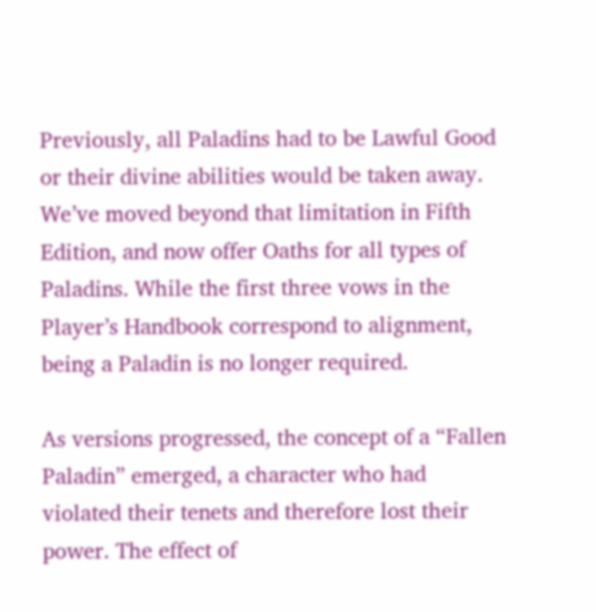Previously, all Paladins had to be Lawful Good or their divine abilities would be taken away. We’ve moved beyond that limitation in Fifth Edition, and now offer Oaths for all types of Paladins. While the first three vows in the Player’s Handbook correspond to alignment, being a Paladin is no longer required.

As versions progressed, the concept of a “Fallen Paladin” emerged, a character who had violated their tenets and therefore lost their power. The effect of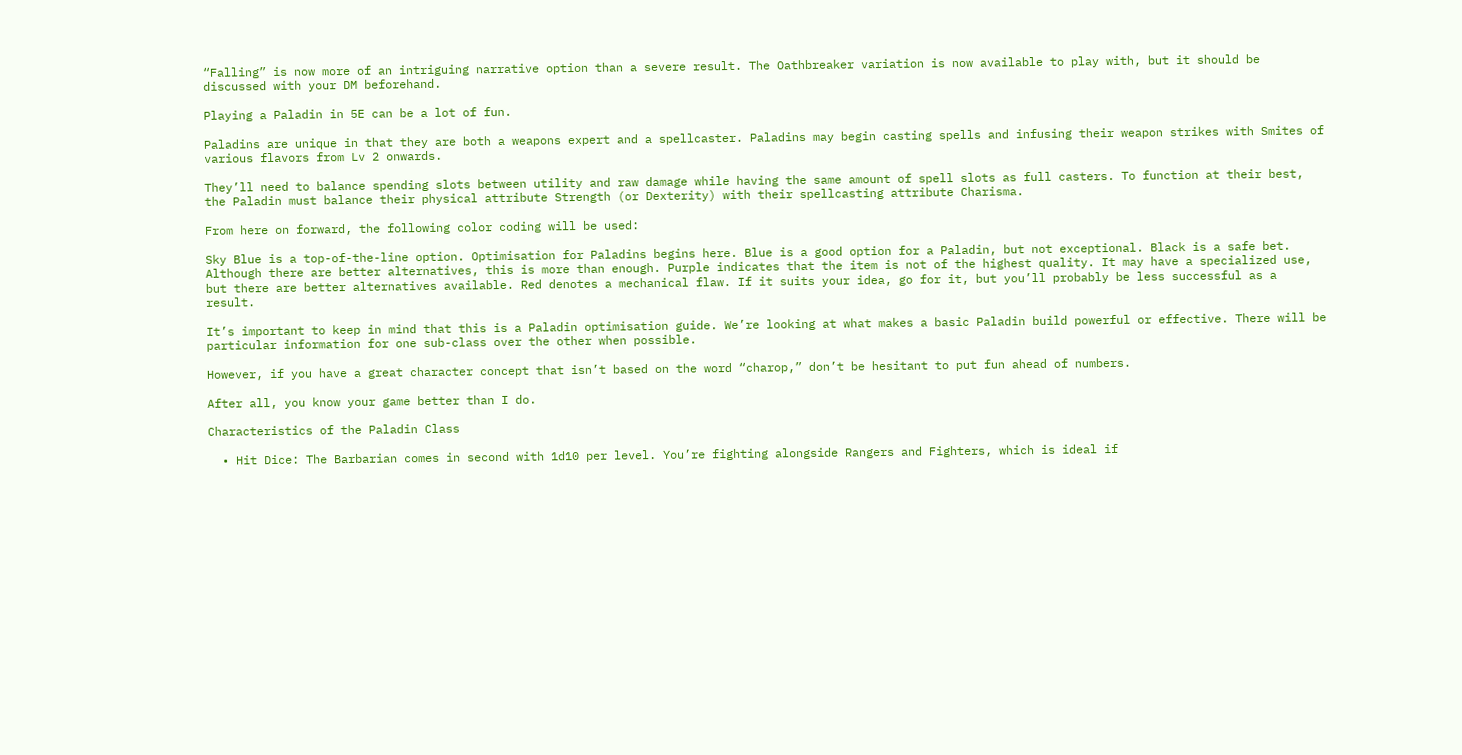“Falling” is now more of an intriguing narrative option than a severe result. The Oathbreaker variation is now available to play with, but it should be discussed with your DM beforehand.

Playing a Paladin in 5E can be a lot of fun.

Paladins are unique in that they are both a weapons expert and a spellcaster. Paladins may begin casting spells and infusing their weapon strikes with Smites of various flavors from Lv 2 onwards.

They’ll need to balance spending slots between utility and raw damage while having the same amount of spell slots as full casters. To function at their best, the Paladin must balance their physical attribute Strength (or Dexterity) with their spellcasting attribute Charisma.

From here on forward, the following color coding will be used:

Sky Blue is a top-of-the-line option. Optimisation for Paladins begins here. Blue is a good option for a Paladin, but not exceptional. Black is a safe bet. Although there are better alternatives, this is more than enough. Purple indicates that the item is not of the highest quality. It may have a specialized use, but there are better alternatives available. Red denotes a mechanical flaw. If it suits your idea, go for it, but you’ll probably be less successful as a result.

It’s important to keep in mind that this is a Paladin optimisation guide. We’re looking at what makes a basic Paladin build powerful or effective. There will be particular information for one sub-class over the other when possible.

However, if you have a great character concept that isn’t based on the word “charop,” don’t be hesitant to put fun ahead of numbers.

After all, you know your game better than I do.

Characteristics of the Paladin Class

  • Hit Dice: The Barbarian comes in second with 1d10 per level. You’re fighting alongside Rangers and Fighters, which is ideal if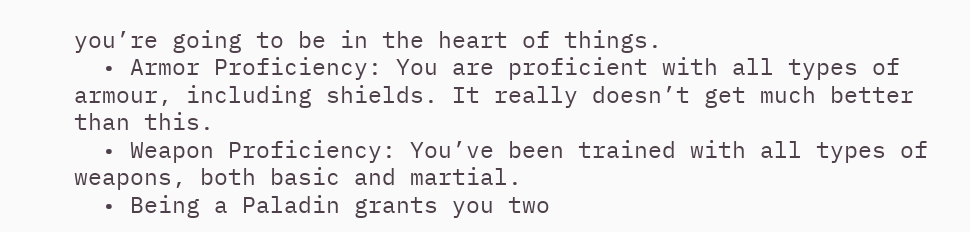you’re going to be in the heart of things.
  • Armor Proficiency: You are proficient with all types of armour, including shields. It really doesn’t get much better than this.
  • Weapon Proficiency: You’ve been trained with all types of weapons, both basic and martial.
  • Being a Paladin grants you two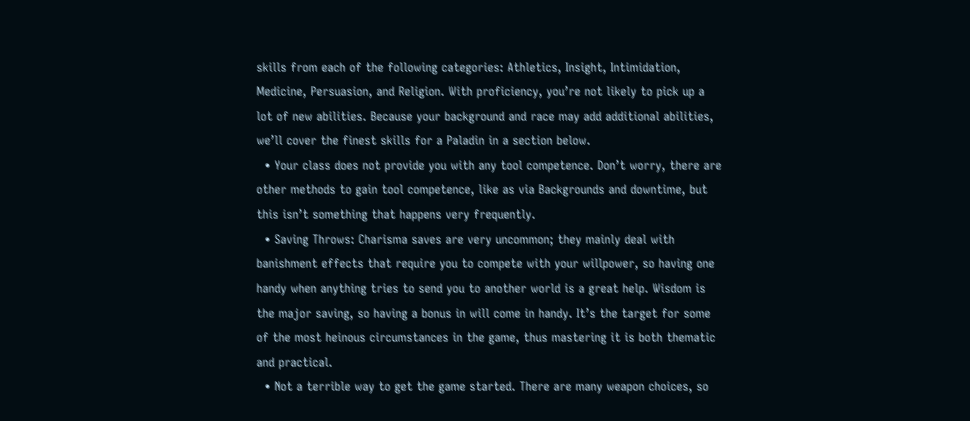skills from each of the following categories: Athletics, Insight, Intimidation, Medicine, Persuasion, and Religion. With proficiency, you’re not likely to pick up a lot of new abilities. Because your background and race may add additional abilities, we’ll cover the finest skills for a Paladin in a section below.
  • Your class does not provide you with any tool competence. Don’t worry, there are other methods to gain tool competence, like as via Backgrounds and downtime, but this isn’t something that happens very frequently.
  • Saving Throws: Charisma saves are very uncommon; they mainly deal with banishment effects that require you to compete with your willpower, so having one handy when anything tries to send you to another world is a great help. Wisdom is the major saving, so having a bonus in will come in handy. It’s the target for some of the most heinous circumstances in the game, thus mastering it is both thematic and practical.
  • Not a terrible way to get the game started. There are many weapon choices, so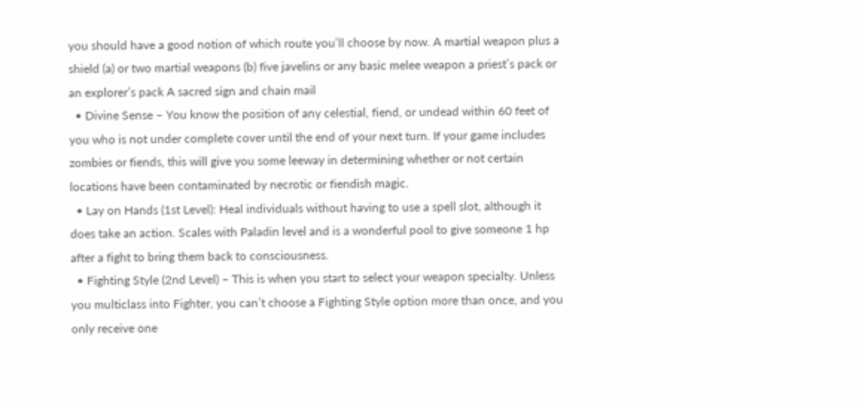you should have a good notion of which route you’ll choose by now. A martial weapon plus a shield (a) or two martial weapons (b) five javelins or any basic melee weapon a priest’s pack or an explorer’s pack A sacred sign and chain mail
  • Divine Sense – You know the position of any celestial, fiend, or undead within 60 feet of you who is not under complete cover until the end of your next turn. If your game includes zombies or fiends, this will give you some leeway in determining whether or not certain locations have been contaminated by necrotic or fiendish magic.
  • Lay on Hands (1st Level): Heal individuals without having to use a spell slot, although it does take an action. Scales with Paladin level and is a wonderful pool to give someone 1 hp after a fight to bring them back to consciousness.
  • Fighting Style (2nd Level) – This is when you start to select your weapon specialty. Unless you multiclass into Fighter, you can’t choose a Fighting Style option more than once, and you only receive one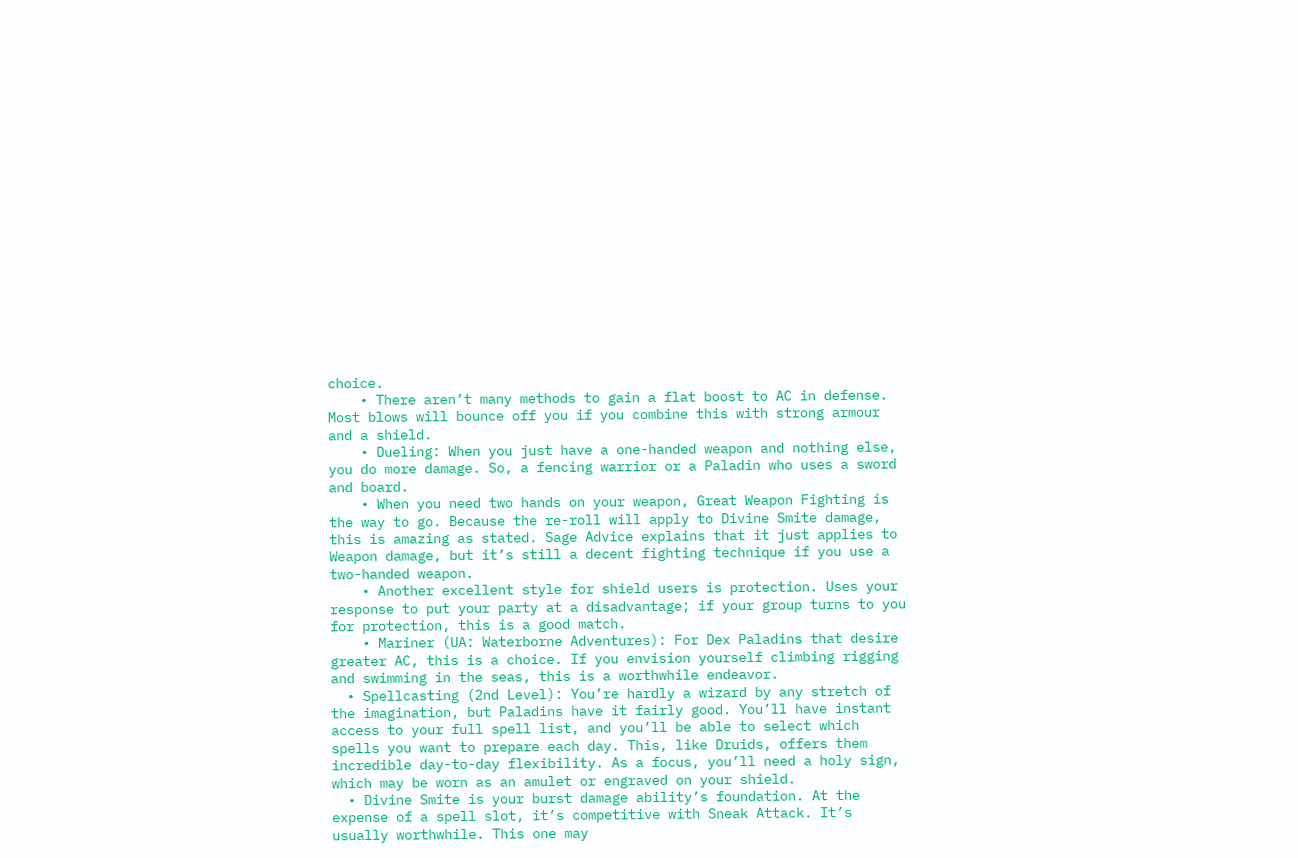choice.
    • There aren’t many methods to gain a flat boost to AC in defense. Most blows will bounce off you if you combine this with strong armour and a shield.
    • Dueling: When you just have a one-handed weapon and nothing else, you do more damage. So, a fencing warrior or a Paladin who uses a sword and board.
    • When you need two hands on your weapon, Great Weapon Fighting is the way to go. Because the re-roll will apply to Divine Smite damage, this is amazing as stated. Sage Advice explains that it just applies to Weapon damage, but it’s still a decent fighting technique if you use a two-handed weapon.
    • Another excellent style for shield users is protection. Uses your response to put your party at a disadvantage; if your group turns to you for protection, this is a good match.
    • Mariner (UA: Waterborne Adventures): For Dex Paladins that desire greater AC, this is a choice. If you envision yourself climbing rigging and swimming in the seas, this is a worthwhile endeavor.
  • Spellcasting (2nd Level): You’re hardly a wizard by any stretch of the imagination, but Paladins have it fairly good. You’ll have instant access to your full spell list, and you’ll be able to select which spells you want to prepare each day. This, like Druids, offers them incredible day-to-day flexibility. As a focus, you’ll need a holy sign, which may be worn as an amulet or engraved on your shield.
  • Divine Smite is your burst damage ability’s foundation. At the expense of a spell slot, it’s competitive with Sneak Attack. It’s usually worthwhile. This one may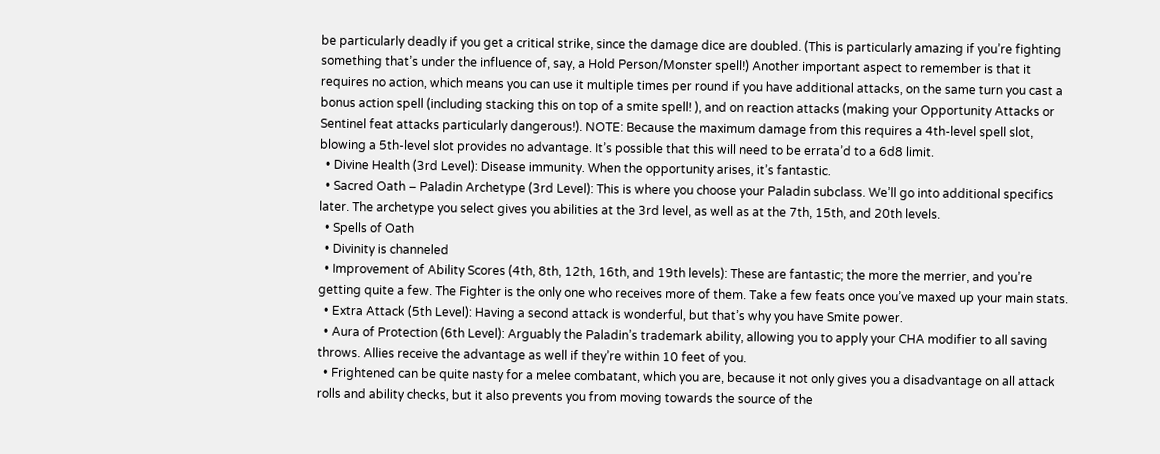be particularly deadly if you get a critical strike, since the damage dice are doubled. (This is particularly amazing if you’re fighting something that’s under the influence of, say, a Hold Person/Monster spell!) Another important aspect to remember is that it requires no action, which means you can use it multiple times per round if you have additional attacks, on the same turn you cast a bonus action spell (including stacking this on top of a smite spell! ), and on reaction attacks (making your Opportunity Attacks or Sentinel feat attacks particularly dangerous!). NOTE: Because the maximum damage from this requires a 4th-level spell slot, blowing a 5th-level slot provides no advantage. It’s possible that this will need to be errata’d to a 6d8 limit.
  • Divine Health (3rd Level): Disease immunity. When the opportunity arises, it’s fantastic.
  • Sacred Oath – Paladin Archetype (3rd Level): This is where you choose your Paladin subclass. We’ll go into additional specifics later. The archetype you select gives you abilities at the 3rd level, as well as at the 7th, 15th, and 20th levels.
  • Spells of Oath
  • Divinity is channeled
  • Improvement of Ability Scores (4th, 8th, 12th, 16th, and 19th levels): These are fantastic; the more the merrier, and you’re getting quite a few. The Fighter is the only one who receives more of them. Take a few feats once you’ve maxed up your main stats.
  • Extra Attack (5th Level): Having a second attack is wonderful, but that’s why you have Smite power.
  • Aura of Protection (6th Level): Arguably the Paladin’s trademark ability, allowing you to apply your CHA modifier to all saving throws. Allies receive the advantage as well if they’re within 10 feet of you.
  • Frightened can be quite nasty for a melee combatant, which you are, because it not only gives you a disadvantage on all attack rolls and ability checks, but it also prevents you from moving towards the source of the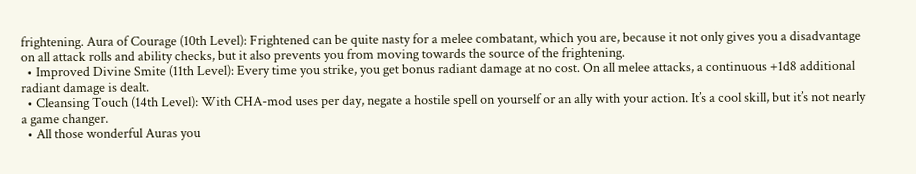frightening. Aura of Courage (10th Level): Frightened can be quite nasty for a melee combatant, which you are, because it not only gives you a disadvantage on all attack rolls and ability checks, but it also prevents you from moving towards the source of the frightening.
  • Improved Divine Smite (11th Level): Every time you strike, you get bonus radiant damage at no cost. On all melee attacks, a continuous +1d8 additional radiant damage is dealt.
  • Cleansing Touch (14th Level): With CHA-mod uses per day, negate a hostile spell on yourself or an ally with your action. It’s a cool skill, but it’s not nearly a game changer.
  • All those wonderful Auras you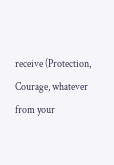receive (Protection, Courage, whatever from your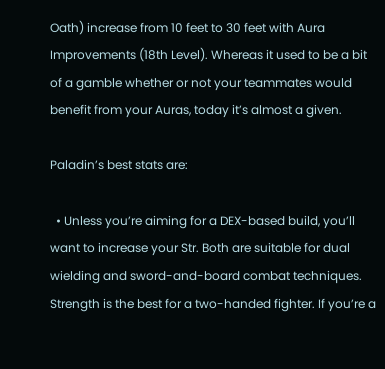Oath) increase from 10 feet to 30 feet with Aura Improvements (18th Level). Whereas it used to be a bit of a gamble whether or not your teammates would benefit from your Auras, today it’s almost a given.

Paladin’s best stats are:

  • Unless you’re aiming for a DEX-based build, you’ll want to increase your Str. Both are suitable for dual wielding and sword-and-board combat techniques. Strength is the best for a two-handed fighter. If you’re a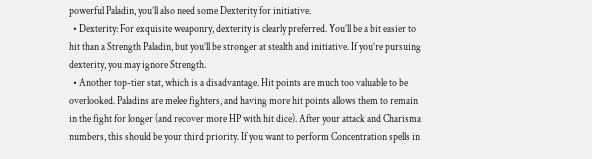powerful Paladin, you’ll also need some Dexterity for initiative.
  • Dexterity: For exquisite weaponry, dexterity is clearly preferred. You’ll be a bit easier to hit than a Strength Paladin, but you’ll be stronger at stealth and initiative. If you’re pursuing dexterity, you may ignore Strength.
  • Another top-tier stat, which is a disadvantage. Hit points are much too valuable to be overlooked. Paladins are melee fighters, and having more hit points allows them to remain in the fight for longer (and recover more HP with hit dice). After your attack and Charisma numbers, this should be your third priority. If you want to perform Concentration spells in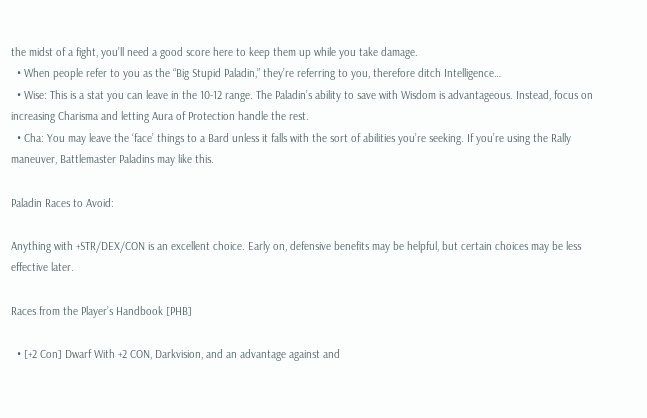the midst of a fight, you’ll need a good score here to keep them up while you take damage.
  • When people refer to you as the “Big Stupid Paladin,” they’re referring to you, therefore ditch Intelligence…
  • Wise: This is a stat you can leave in the 10-12 range. The Paladin’s ability to save with Wisdom is advantageous. Instead, focus on increasing Charisma and letting Aura of Protection handle the rest.
  • Cha: You may leave the ‘face’ things to a Bard unless it falls with the sort of abilities you’re seeking. If you’re using the Rally maneuver, Battlemaster Paladins may like this.

Paladin Races to Avoid:

Anything with +STR/DEX/CON is an excellent choice. Early on, defensive benefits may be helpful, but certain choices may be less effective later.

Races from the Player’s Handbook [PHB]

  • [+2 Con] Dwarf With +2 CON, Darkvision, and an advantage against and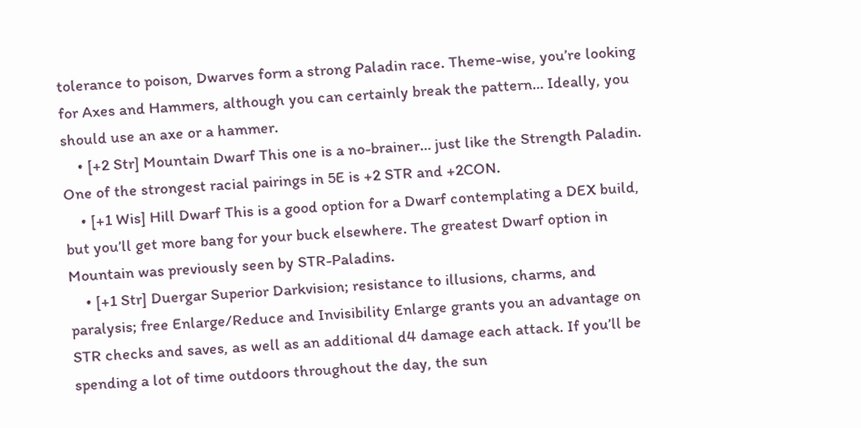tolerance to poison, Dwarves form a strong Paladin race. Theme-wise, you’re looking for Axes and Hammers, although you can certainly break the pattern… Ideally, you should use an axe or a hammer.
    • [+2 Str] Mountain Dwarf This one is a no-brainer… just like the Strength Paladin. One of the strongest racial pairings in 5E is +2 STR and +2CON.
    • [+1 Wis] Hill Dwarf This is a good option for a Dwarf contemplating a DEX build, but you’ll get more bang for your buck elsewhere. The greatest Dwarf option in Mountain was previously seen by STR-Paladins.
    • [+1 Str] Duergar Superior Darkvision; resistance to illusions, charms, and paralysis; free Enlarge/Reduce and Invisibility Enlarge grants you an advantage on STR checks and saves, as well as an additional d4 damage each attack. If you’ll be spending a lot of time outdoors throughout the day, the sun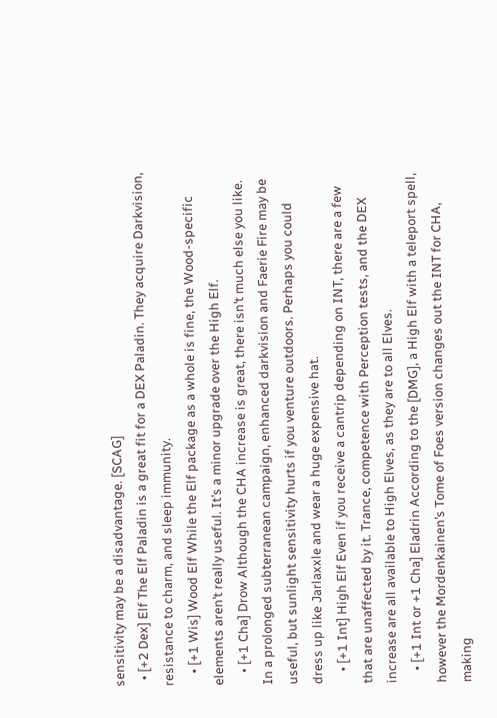sensitivity may be a disadvantage. [SCAG]
  • [+2 Dex] Elf The Elf Paladin is a great fit for a DEX Paladin. They acquire Darkvision, resistance to charm, and sleep immunity.
    • [+1 Wis] Wood Elf While the Elf package as a whole is fine, the Wood-specific elements aren’t really useful. It’s a minor upgrade over the High Elf.
    • [+1 Cha] Drow Although the CHA increase is great, there isn’t much else you like. In a prolonged subterranean campaign, enhanced darkvision and Faerie Fire may be useful, but sunlight sensitivity hurts if you venture outdoors. Perhaps you could dress up like Jarlaxxle and wear a huge expensive hat.
    • [+1 Int] High Elf Even if you receive a cantrip depending on INT, there are a few that are unaffected by it. Trance, competence with Perception tests, and the DEX increase are all available to High Elves, as they are to all Elves.
    • [+1 Int or +1 Cha] Eladrin According to the [DMG], a High Elf with a teleport spell, however the Mordenkainen’s Tome of Foes version changes out the INT for CHA, making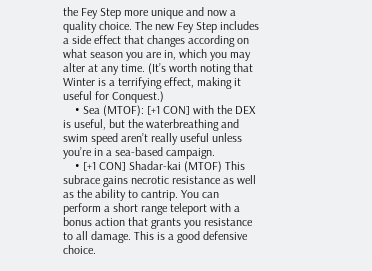the Fey Step more unique and now a quality choice. The new Fey Step includes a side effect that changes according on what season you are in, which you may alter at any time. (It’s worth noting that Winter is a terrifying effect, making it useful for Conquest.)
    • Sea (MTOF): [+1 CON] with the DEX is useful, but the waterbreathing and swim speed aren’t really useful unless you’re in a sea-based campaign.
    • [+1 CON] Shadar-kai (MTOF) This subrace gains necrotic resistance as well as the ability to cantrip. You can perform a short range teleport with a bonus action that grants you resistance to all damage. This is a good defensive choice.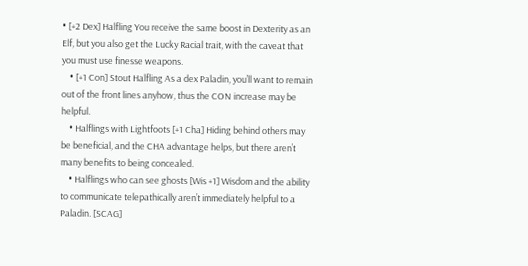• [+2 Dex] Halfling You receive the same boost in Dexterity as an Elf, but you also get the Lucky Racial trait, with the caveat that you must use finesse weapons.
    • [+1 Con] Stout Halfling As a dex Paladin, you’ll want to remain out of the front lines anyhow, thus the CON increase may be helpful.
    • Halflings with Lightfoots [+1 Cha] Hiding behind others may be beneficial, and the CHA advantage helps, but there aren’t many benefits to being concealed.
    • Halflings who can see ghosts [Wis +1] Wisdom and the ability to communicate telepathically aren’t immediately helpful to a Paladin. [SCAG]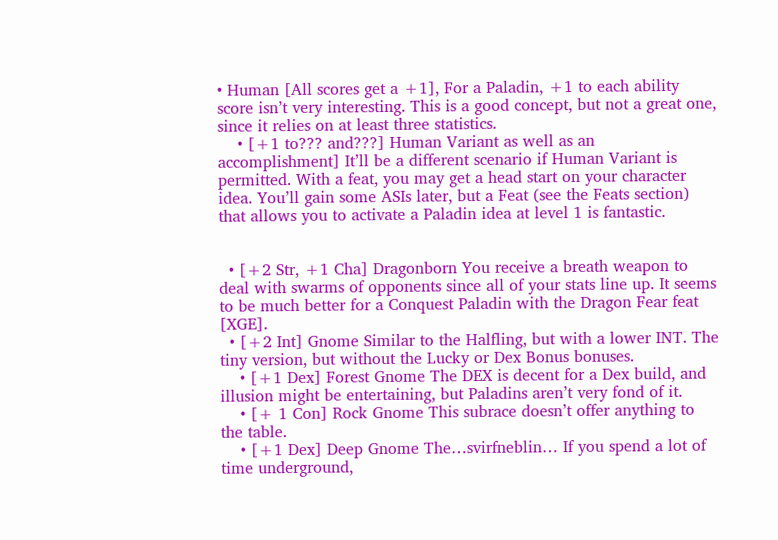• Human [All scores get a +1], For a Paladin, +1 to each ability score isn’t very interesting. This is a good concept, but not a great one, since it relies on at least three statistics.
    • [+1 to??? and???] Human Variant as well as an accomplishment] It’ll be a different scenario if Human Variant is permitted. With a feat, you may get a head start on your character idea. You’ll gain some ASIs later, but a Feat (see the Feats section) that allows you to activate a Paladin idea at level 1 is fantastic.


  • [+2 Str, +1 Cha] Dragonborn You receive a breath weapon to deal with swarms of opponents since all of your stats line up. It seems to be much better for a Conquest Paladin with the Dragon Fear feat [XGE].
  • [+2 Int] Gnome Similar to the Halfling, but with a lower INT. The tiny version, but without the Lucky or Dex Bonus bonuses.
    • [+1 Dex] Forest Gnome The DEX is decent for a Dex build, and illusion might be entertaining, but Paladins aren’t very fond of it.
    • [+ 1 Con] Rock Gnome This subrace doesn’t offer anything to the table.
    • [+1 Dex] Deep Gnome The…svirfneblin… If you spend a lot of time underground,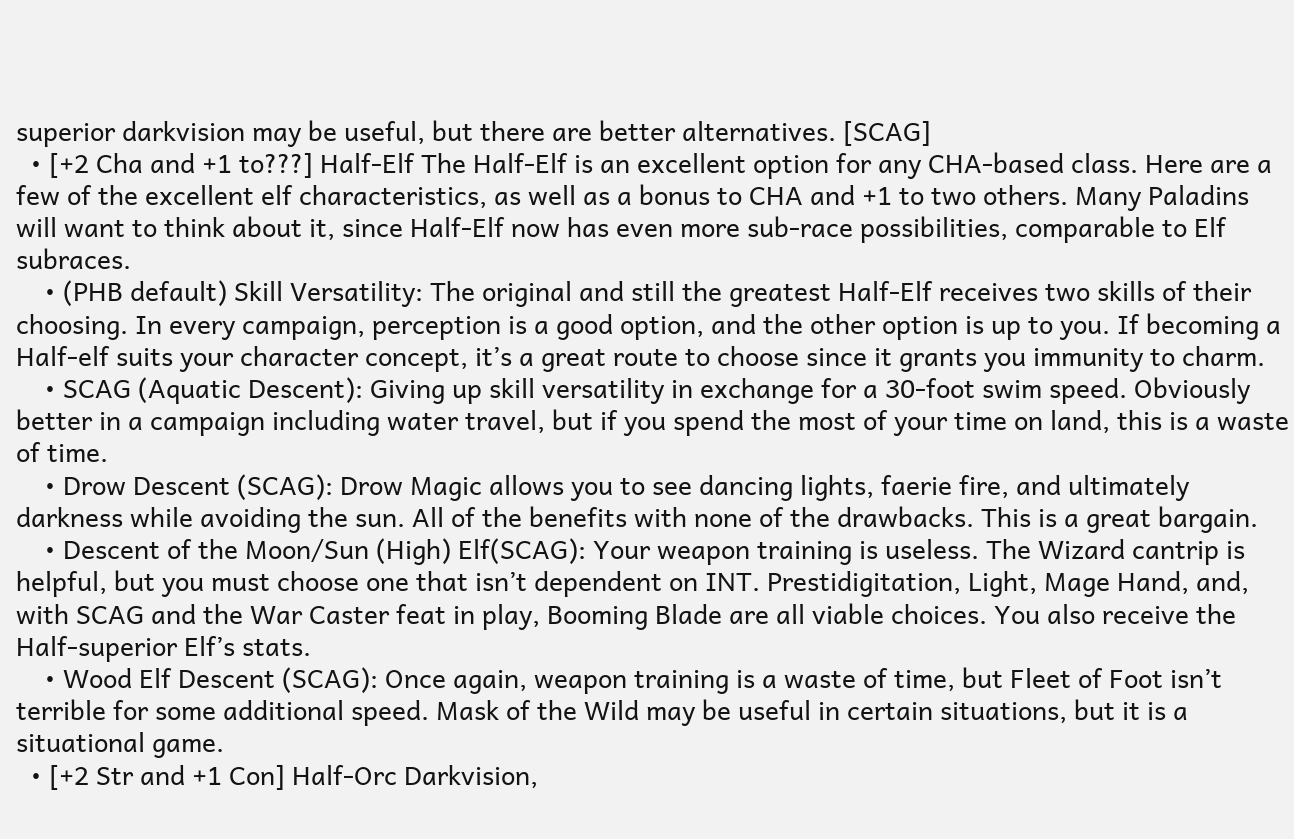superior darkvision may be useful, but there are better alternatives. [SCAG]
  • [+2 Cha and +1 to???] Half-Elf The Half-Elf is an excellent option for any CHA-based class. Here are a few of the excellent elf characteristics, as well as a bonus to CHA and +1 to two others. Many Paladins will want to think about it, since Half-Elf now has even more sub-race possibilities, comparable to Elf subraces.
    • (PHB default) Skill Versatility: The original and still the greatest Half-Elf receives two skills of their choosing. In every campaign, perception is a good option, and the other option is up to you. If becoming a Half-elf suits your character concept, it’s a great route to choose since it grants you immunity to charm.
    • SCAG (Aquatic Descent): Giving up skill versatility in exchange for a 30-foot swim speed. Obviously better in a campaign including water travel, but if you spend the most of your time on land, this is a waste of time.
    • Drow Descent (SCAG): Drow Magic allows you to see dancing lights, faerie fire, and ultimately darkness while avoiding the sun. All of the benefits with none of the drawbacks. This is a great bargain.
    • Descent of the Moon/Sun (High) Elf(SCAG): Your weapon training is useless. The Wizard cantrip is helpful, but you must choose one that isn’t dependent on INT. Prestidigitation, Light, Mage Hand, and, with SCAG and the War Caster feat in play, Booming Blade are all viable choices. You also receive the Half-superior Elf’s stats.
    • Wood Elf Descent (SCAG): Once again, weapon training is a waste of time, but Fleet of Foot isn’t terrible for some additional speed. Mask of the Wild may be useful in certain situations, but it is a situational game.
  • [+2 Str and +1 Con] Half-Orc Darkvision,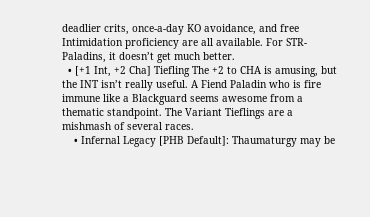deadlier crits, once-a-day KO avoidance, and free Intimidation proficiency are all available. For STR-Paladins, it doesn’t get much better.
  • [+1 Int, +2 Cha] Tiefling The +2 to CHA is amusing, but the INT isn’t really useful. A Fiend Paladin who is fire immune like a Blackguard seems awesome from a thematic standpoint. The Variant Tieflings are a mishmash of several races.
    • Infernal Legacy [PHB Default]: Thaumaturgy may be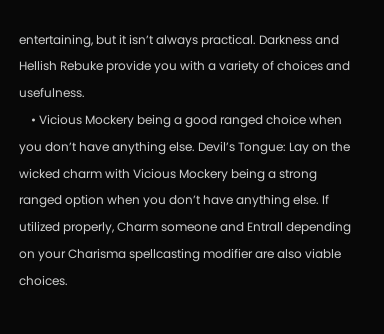entertaining, but it isn’t always practical. Darkness and Hellish Rebuke provide you with a variety of choices and usefulness.
    • Vicious Mockery being a good ranged choice when you don’t have anything else. Devil’s Tongue: Lay on the wicked charm with Vicious Mockery being a strong ranged option when you don’t have anything else. If utilized properly, Charm someone and Entrall depending on your Charisma spellcasting modifier are also viable choices.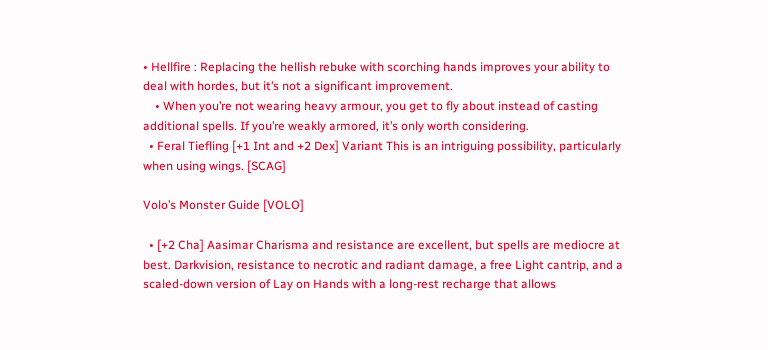• Hellfire : Replacing the hellish rebuke with scorching hands improves your ability to deal with hordes, but it’s not a significant improvement.
    • When you’re not wearing heavy armour, you get to fly about instead of casting additional spells. If you’re weakly armored, it’s only worth considering.
  • Feral Tiefling [+1 Int and +2 Dex] Variant This is an intriguing possibility, particularly when using wings. [SCAG]

Volo’s Monster Guide [VOLO]

  • [+2 Cha] Aasimar Charisma and resistance are excellent, but spells are mediocre at best. Darkvision, resistance to necrotic and radiant damage, a free Light cantrip, and a scaled-down version of Lay on Hands with a long-rest recharge that allows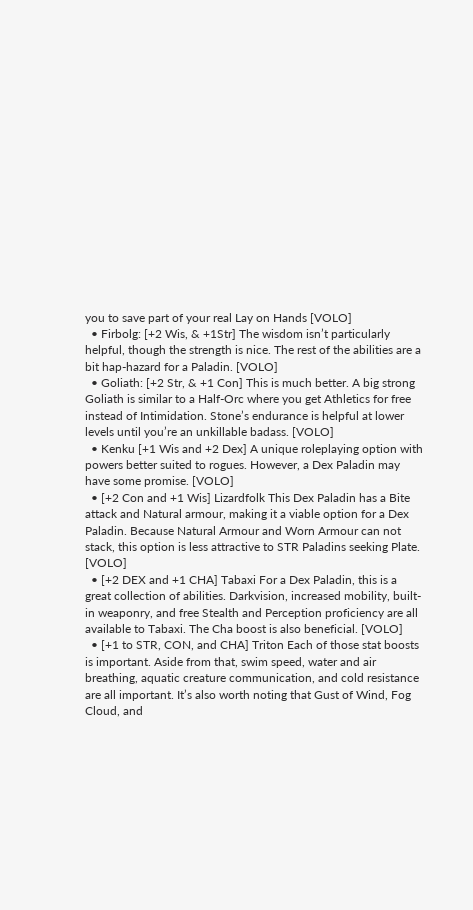you to save part of your real Lay on Hands [VOLO]
  • Firbolg: [+2 Wis, & +1Str] The wisdom isn’t particularly helpful, though the strength is nice. The rest of the abilities are a bit hap-hazard for a Paladin. [VOLO]
  • Goliath: [+2 Str, & +1 Con] This is much better. A big strong Goliath is similar to a Half-Orc where you get Athletics for free instead of Intimidation. Stone’s endurance is helpful at lower levels until you’re an unkillable badass. [VOLO]
  • Kenku [+1 Wis and +2 Dex] A unique roleplaying option with powers better suited to rogues. However, a Dex Paladin may have some promise. [VOLO]
  • [+2 Con and +1 Wis] Lizardfolk This Dex Paladin has a Bite attack and Natural armour, making it a viable option for a Dex Paladin. Because Natural Armour and Worn Armour can not stack, this option is less attractive to STR Paladins seeking Plate. [VOLO]
  • [+2 DEX and +1 CHA] Tabaxi For a Dex Paladin, this is a great collection of abilities. Darkvision, increased mobility, built-in weaponry, and free Stealth and Perception proficiency are all available to Tabaxi. The Cha boost is also beneficial. [VOLO]
  • [+1 to STR, CON, and CHA] Triton Each of those stat boosts is important. Aside from that, swim speed, water and air breathing, aquatic creature communication, and cold resistance are all important. It’s also worth noting that Gust of Wind, Fog Cloud, and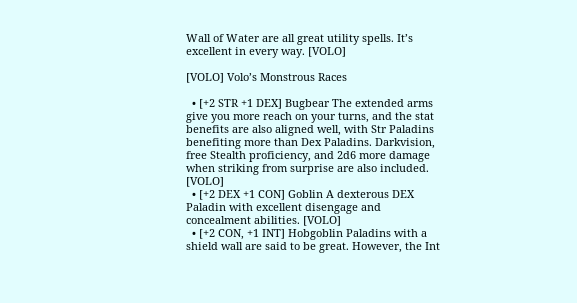Wall of Water are all great utility spells. It’s excellent in every way. [VOLO]

[VOLO] Volo’s Monstrous Races

  • [+2 STR +1 DEX] Bugbear The extended arms give you more reach on your turns, and the stat benefits are also aligned well, with Str Paladins benefiting more than Dex Paladins. Darkvision, free Stealth proficiency, and 2d6 more damage when striking from surprise are also included. [VOLO]
  • [+2 DEX +1 CON] Goblin A dexterous DEX Paladin with excellent disengage and concealment abilities. [VOLO]
  • [+2 CON, +1 INT] Hobgoblin Paladins with a shield wall are said to be great. However, the Int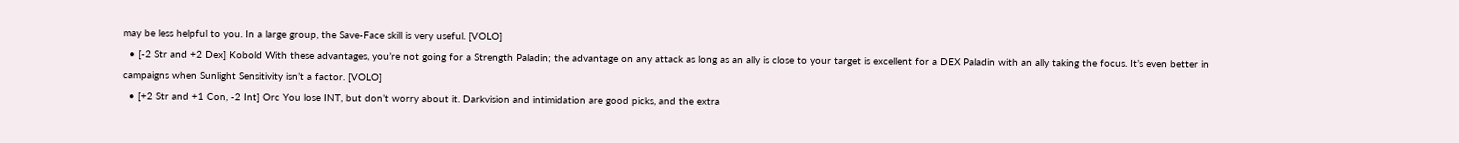may be less helpful to you. In a large group, the Save-Face skill is very useful. [VOLO]
  • [-2 Str and +2 Dex] Kobold With these advantages, you’re not going for a Strength Paladin; the advantage on any attack as long as an ally is close to your target is excellent for a DEX Paladin with an ally taking the focus. It’s even better in campaigns when Sunlight Sensitivity isn’t a factor. [VOLO]
  • [+2 Str and +1 Con, -2 Int] Orc You lose INT, but don’t worry about it. Darkvision and intimidation are good picks, and the extra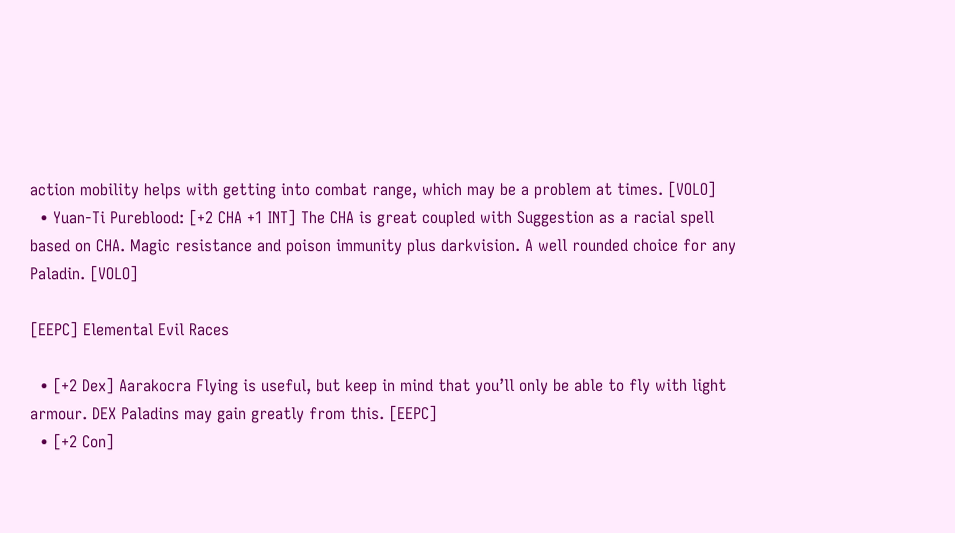action mobility helps with getting into combat range, which may be a problem at times. [VOLO]
  • Yuan-Ti Pureblood: [+2 CHA +1 INT] The CHA is great coupled with Suggestion as a racial spell based on CHA. Magic resistance and poison immunity plus darkvision. A well rounded choice for any Paladin. [VOLO]

[EEPC] Elemental Evil Races

  • [+2 Dex] Aarakocra Flying is useful, but keep in mind that you’ll only be able to fly with light armour. DEX Paladins may gain greatly from this. [EEPC]
  • [+2 Con]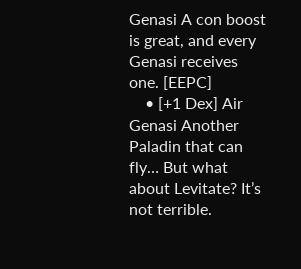Genasi A con boost is great, and every Genasi receives one. [EEPC]
    • [+1 Dex] Air Genasi Another Paladin that can fly… But what about Levitate? It’s not terrible.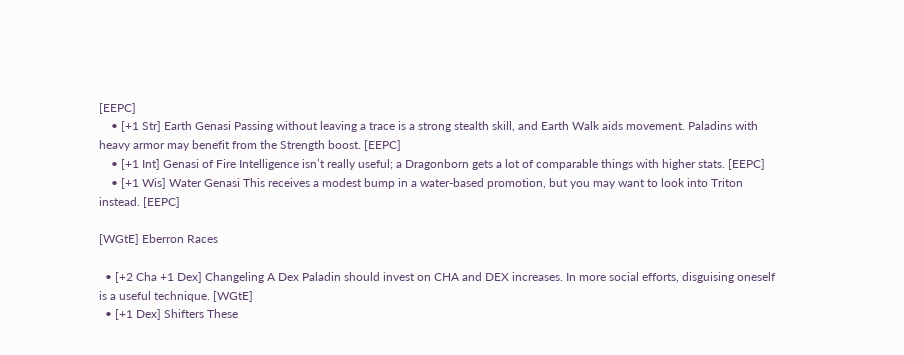[EEPC]
    • [+1 Str] Earth Genasi Passing without leaving a trace is a strong stealth skill, and Earth Walk aids movement. Paladins with heavy armor may benefit from the Strength boost. [EEPC]
    • [+1 Int] Genasi of Fire Intelligence isn’t really useful; a Dragonborn gets a lot of comparable things with higher stats. [EEPC]
    • [+1 Wis] Water Genasi This receives a modest bump in a water-based promotion, but you may want to look into Triton instead. [EEPC]

[WGtE] Eberron Races

  • [+2 Cha +1 Dex] Changeling A Dex Paladin should invest on CHA and DEX increases. In more social efforts, disguising oneself is a useful technique. [WGtE]
  • [+1 Dex] Shifters These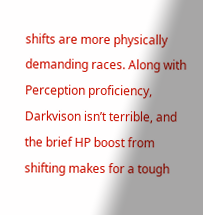shifts are more physically demanding races. Along with Perception proficiency, Darkvison isn’t terrible, and the brief HP boost from shifting makes for a tough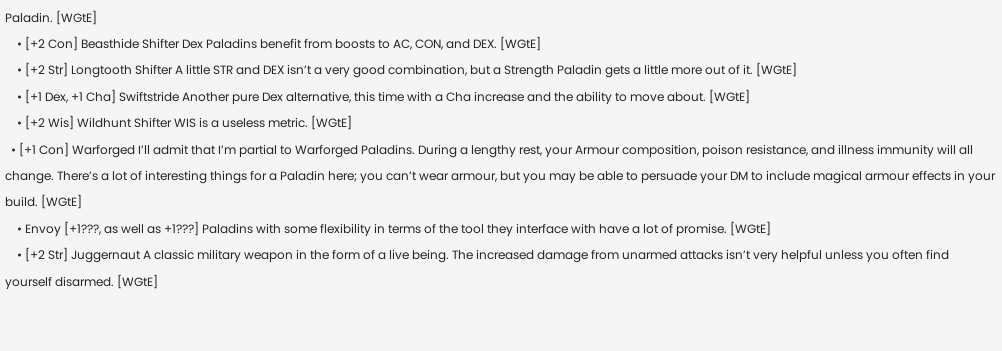Paladin. [WGtE]
    • [+2 Con] Beasthide Shifter Dex Paladins benefit from boosts to AC, CON, and DEX. [WGtE]
    • [+2 Str] Longtooth Shifter A little STR and DEX isn’t a very good combination, but a Strength Paladin gets a little more out of it. [WGtE]
    • [+1 Dex, +1 Cha] Swiftstride Another pure Dex alternative, this time with a Cha increase and the ability to move about. [WGtE]
    • [+2 Wis] Wildhunt Shifter WIS is a useless metric. [WGtE]
  • [+1 Con] Warforged I’ll admit that I’m partial to Warforged Paladins. During a lengthy rest, your Armour composition, poison resistance, and illness immunity will all change. There’s a lot of interesting things for a Paladin here; you can’t wear armour, but you may be able to persuade your DM to include magical armour effects in your build. [WGtE]
    • Envoy [+1???, as well as +1???] Paladins with some flexibility in terms of the tool they interface with have a lot of promise. [WGtE]
    • [+2 Str] Juggernaut A classic military weapon in the form of a live being. The increased damage from unarmed attacks isn’t very helpful unless you often find yourself disarmed. [WGtE]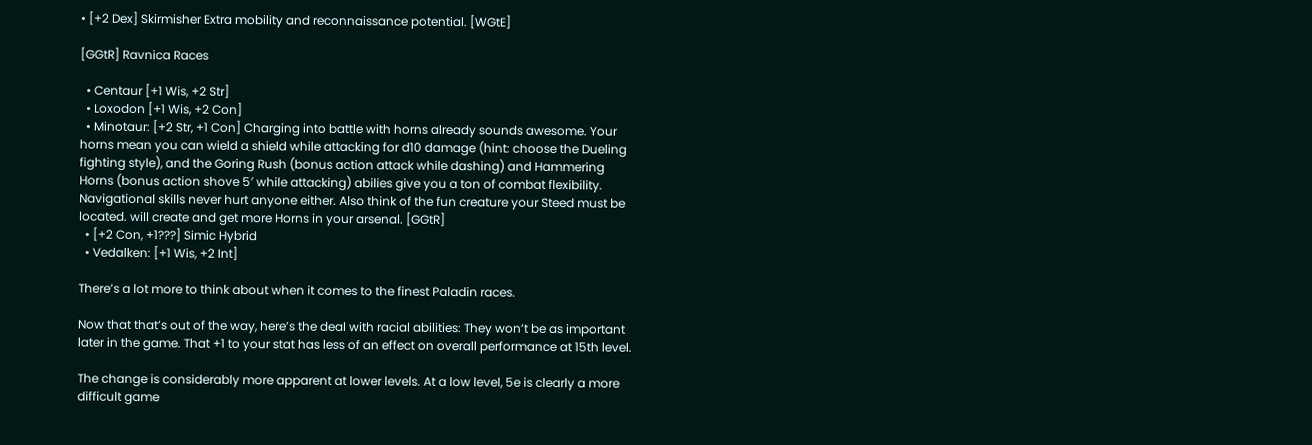• [+2 Dex] Skirmisher Extra mobility and reconnaissance potential. [WGtE]

[GGtR] Ravnica Races

  • Centaur [+1 Wis, +2 Str]
  • Loxodon [+1 Wis, +2 Con]
  • Minotaur: [+2 Str, +1 Con] Charging into battle with horns already sounds awesome. Your horns mean you can wield a shield while attacking for d10 damage (hint: choose the Dueling fighting style), and the Goring Rush (bonus action attack while dashing) and Hammering Horns (bonus action shove 5′ while attacking) abilies give you a ton of combat flexibility. Navigational skills never hurt anyone either. Also think of the fun creature your Steed must be located. will create and get more Horns in your arsenal. [GGtR]
  • [+2 Con, +1???] Simic Hybrid
  • Vedalken: [+1 Wis, +2 Int]

There’s a lot more to think about when it comes to the finest Paladin races.

Now that that’s out of the way, here’s the deal with racial abilities: They won’t be as important later in the game. That +1 to your stat has less of an effect on overall performance at 15th level.

The change is considerably more apparent at lower levels. At a low level, 5e is clearly a more difficult game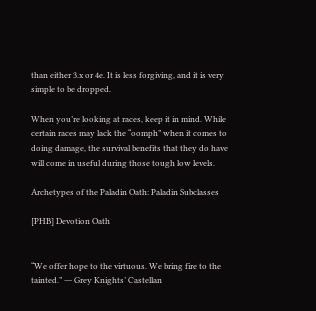than either 3.x or 4e. It is less forgiving, and it is very simple to be dropped.

When you’re looking at races, keep it in mind. While certain races may lack the “oomph” when it comes to doing damage, the survival benefits that they do have will come in useful during those tough low levels.

Archetypes of the Paladin Oath: Paladin Subclasses

[PHB] Devotion Oath


“We offer hope to the virtuous. We bring fire to the tainted.” ― Grey Knights’ Castellan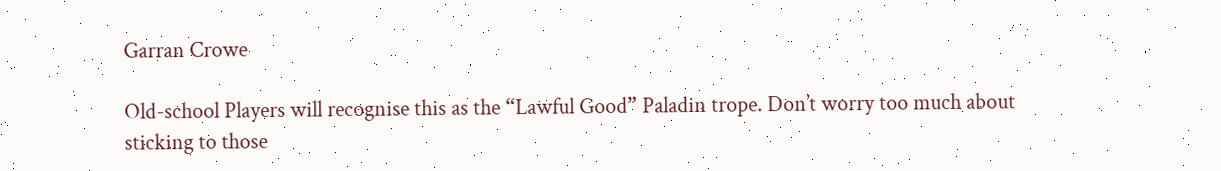Garran Crowe

Old-school Players will recognise this as the “Lawful Good” Paladin trope. Don’t worry too much about sticking to those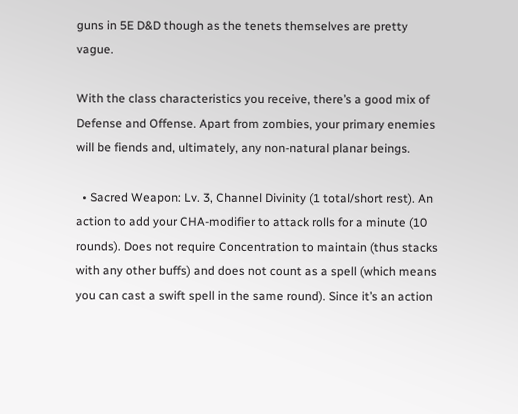guns in 5E D&D though as the tenets themselves are pretty vague.

With the class characteristics you receive, there’s a good mix of Defense and Offense. Apart from zombies, your primary enemies will be fiends and, ultimately, any non-natural planar beings.

  • Sacred Weapon: Lv. 3, Channel Divinity (1 total/short rest). An action to add your CHA-modifier to attack rolls for a minute (10 rounds). Does not require Concentration to maintain (thus stacks with any other buffs) and does not count as a spell (which means you can cast a swift spell in the same round). Since it’s an action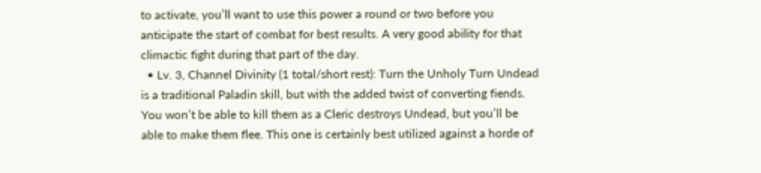to activate, you’ll want to use this power a round or two before you anticipate the start of combat for best results. A very good ability for that climactic fight during that part of the day.
  • Lv. 3, Channel Divinity (1 total/short rest): Turn the Unholy Turn Undead is a traditional Paladin skill, but with the added twist of converting fiends. You won’t be able to kill them as a Cleric destroys Undead, but you’ll be able to make them flee. This one is certainly best utilized against a horde of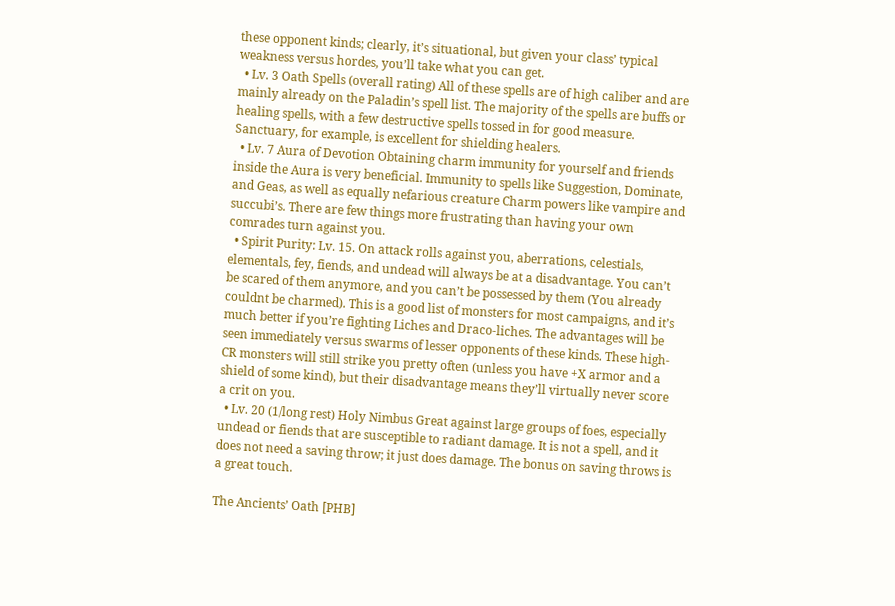these opponent kinds; clearly, it’s situational, but given your class’ typical weakness versus hordes, you’ll take what you can get.
  • Lv. 3 Oath Spells (overall rating) All of these spells are of high caliber and are mainly already on the Paladin’s spell list. The majority of the spells are buffs or healing spells, with a few destructive spells tossed in for good measure. Sanctuary, for example, is excellent for shielding healers.
  • Lv. 7 Aura of Devotion Obtaining charm immunity for yourself and friends inside the Aura is very beneficial. Immunity to spells like Suggestion, Dominate, and Geas, as well as equally nefarious creature Charm powers like vampire and succubi’s. There are few things more frustrating than having your own comrades turn against you.
  • Spirit Purity: Lv. 15. On attack rolls against you, aberrations, celestials, elementals, fey, fiends, and undead will always be at a disadvantage. You can’t be scared of them anymore, and you can’t be possessed by them (You already couldnt be charmed). This is a good list of monsters for most campaigns, and it’s much better if you’re fighting Liches and Draco-liches. The advantages will be seen immediately versus swarms of lesser opponents of these kinds. These high-CR monsters will still strike you pretty often (unless you have +X armor and a shield of some kind), but their disadvantage means they’ll virtually never score a crit on you.
  • Lv. 20 (1/long rest) Holy Nimbus Great against large groups of foes, especially undead or fiends that are susceptible to radiant damage. It is not a spell, and it does not need a saving throw; it just does damage. The bonus on saving throws is a great touch.

The Ancients’ Oath [PHB]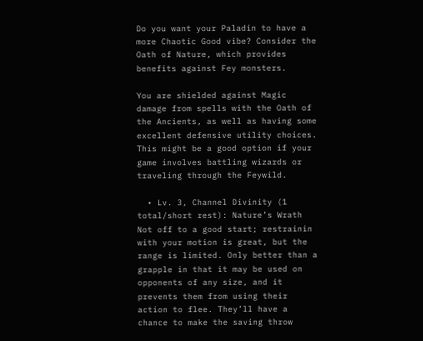Do you want your Paladin to have a more Chaotic Good vibe? Consider the Oath of Nature, which provides benefits against Fey monsters.

You are shielded against Magic damage from spells with the Oath of the Ancients, as well as having some excellent defensive utility choices. This might be a good option if your game involves battling wizards or traveling through the Feywild.

  • Lv. 3, Channel Divinity (1 total/short rest): Nature’s Wrath Not off to a good start; restrainin with your motion is great, but the range is limited. Only better than a grapple in that it may be used on opponents of any size, and it prevents them from using their action to flee. They’ll have a chance to make the saving throw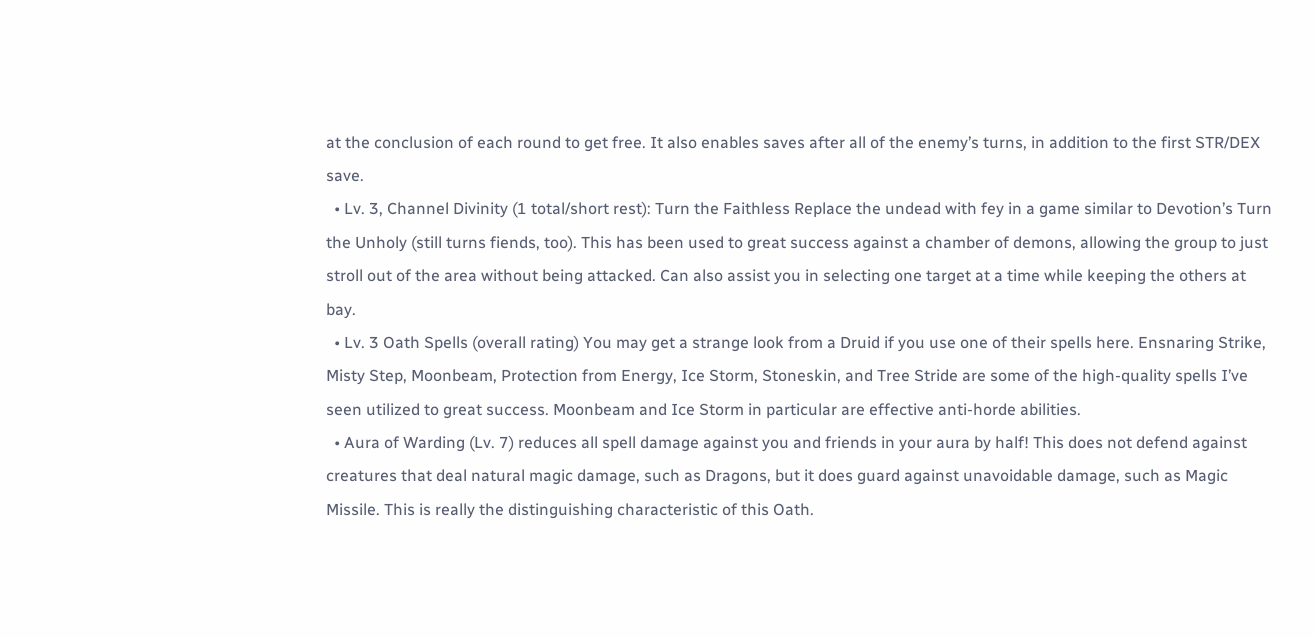at the conclusion of each round to get free. It also enables saves after all of the enemy’s turns, in addition to the first STR/DEX save.
  • Lv. 3, Channel Divinity (1 total/short rest): Turn the Faithless Replace the undead with fey in a game similar to Devotion’s Turn the Unholy (still turns fiends, too). This has been used to great success against a chamber of demons, allowing the group to just stroll out of the area without being attacked. Can also assist you in selecting one target at a time while keeping the others at bay.
  • Lv. 3 Oath Spells (overall rating) You may get a strange look from a Druid if you use one of their spells here. Ensnaring Strike, Misty Step, Moonbeam, Protection from Energy, Ice Storm, Stoneskin, and Tree Stride are some of the high-quality spells I’ve seen utilized to great success. Moonbeam and Ice Storm in particular are effective anti-horde abilities.
  • Aura of Warding (Lv. 7) reduces all spell damage against you and friends in your aura by half! This does not defend against creatures that deal natural magic damage, such as Dragons, but it does guard against unavoidable damage, such as Magic Missile. This is really the distinguishing characteristic of this Oath.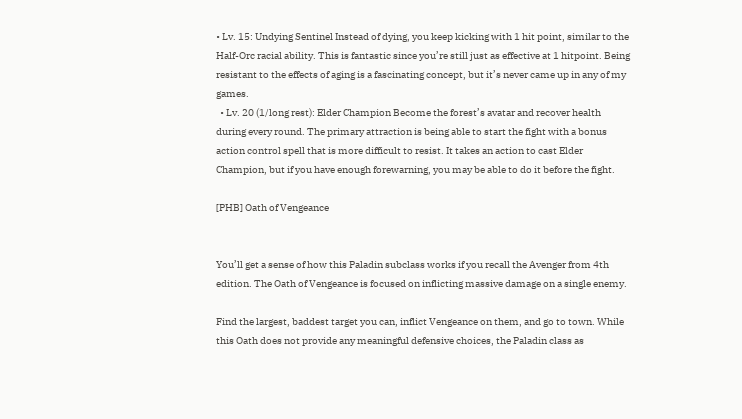• Lv. 15: Undying Sentinel Instead of dying, you keep kicking with 1 hit point, similar to the Half-Orc racial ability. This is fantastic since you’re still just as effective at 1 hitpoint. Being resistant to the effects of aging is a fascinating concept, but it’s never came up in any of my games.
  • Lv. 20 (1/long rest): Elder Champion Become the forest’s avatar and recover health during every round. The primary attraction is being able to start the fight with a bonus action control spell that is more difficult to resist. It takes an action to cast Elder Champion, but if you have enough forewarning, you may be able to do it before the fight.

[PHB] Oath of Vengeance


You’ll get a sense of how this Paladin subclass works if you recall the Avenger from 4th edition. The Oath of Vengeance is focused on inflicting massive damage on a single enemy.

Find the largest, baddest target you can, inflict Vengeance on them, and go to town. While this Oath does not provide any meaningful defensive choices, the Paladin class as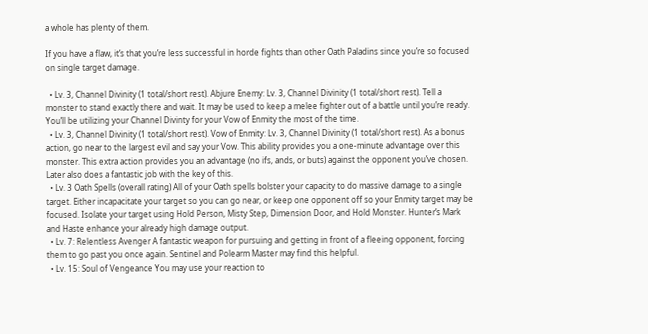a whole has plenty of them.

If you have a flaw, it’s that you’re less successful in horde fights than other Oath Paladins since you’re so focused on single target damage.

  • Lv. 3, Channel Divinity (1 total/short rest). Abjure Enemy: Lv. 3, Channel Divinity (1 total/short rest). Tell a monster to stand exactly there and wait. It may be used to keep a melee fighter out of a battle until you’re ready. You’ll be utilizing your Channel Divinty for your Vow of Enmity the most of the time.
  • Lv. 3, Channel Divinity (1 total/short rest). Vow of Enmity: Lv. 3, Channel Divinity (1 total/short rest). As a bonus action, go near to the largest evil and say your Vow. This ability provides you a one-minute advantage over this monster. This extra action provides you an advantage (no ifs, ands, or buts) against the opponent you’ve chosen. Later also does a fantastic job with the key of this.
  • Lv. 3 Oath Spells (overall rating) All of your Oath spells bolster your capacity to do massive damage to a single target. Either incapacitate your target so you can go near, or keep one opponent off so your Enmity target may be focused. Isolate your target using Hold Person, Misty Step, Dimension Door, and Hold Monster. Hunter’s Mark and Haste enhance your already high damage output.
  • Lv. 7: Relentless Avenger A fantastic weapon for pursuing and getting in front of a fleeing opponent, forcing them to go past you once again. Sentinel and Polearm Master may find this helpful.
  • Lv. 15: Soul of Vengeance You may use your reaction to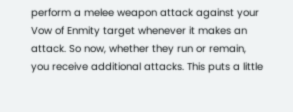perform a melee weapon attack against your Vow of Enmity target whenever it makes an attack. So now, whether they run or remain, you receive additional attacks. This puts a little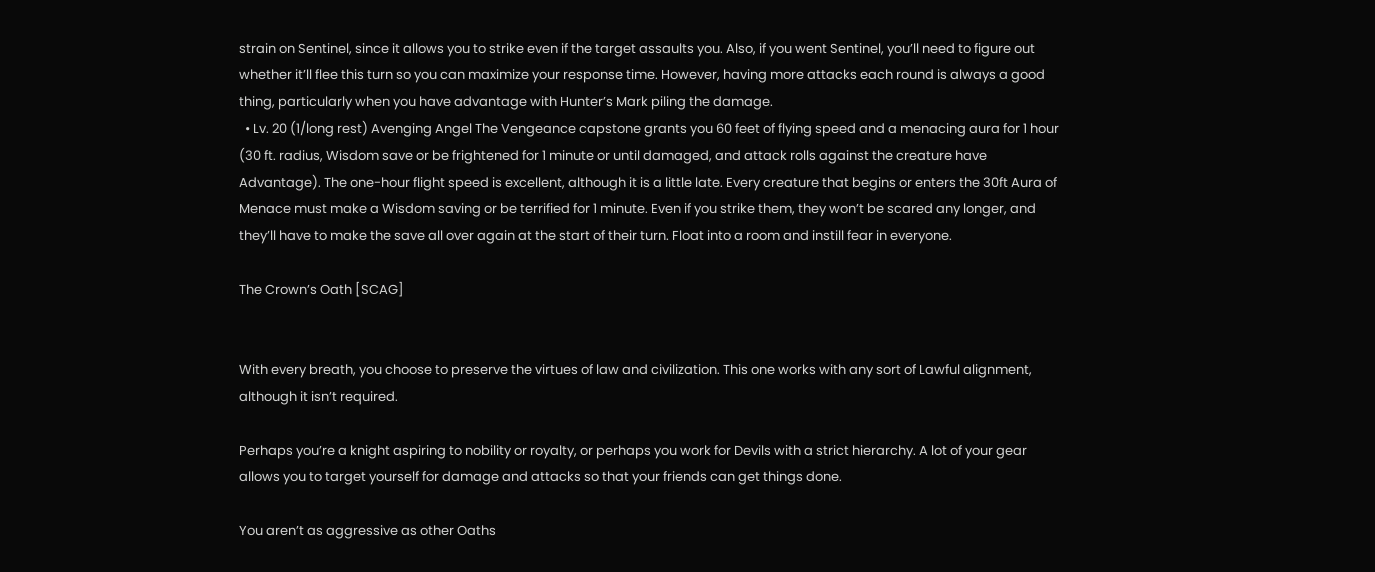strain on Sentinel, since it allows you to strike even if the target assaults you. Also, if you went Sentinel, you’ll need to figure out whether it’ll flee this turn so you can maximize your response time. However, having more attacks each round is always a good thing, particularly when you have advantage with Hunter’s Mark piling the damage.
  • Lv. 20 (1/long rest) Avenging Angel The Vengeance capstone grants you 60 feet of flying speed and a menacing aura for 1 hour (30 ft. radius, Wisdom save or be frightened for 1 minute or until damaged, and attack rolls against the creature have Advantage). The one-hour flight speed is excellent, although it is a little late. Every creature that begins or enters the 30ft Aura of Menace must make a Wisdom saving or be terrified for 1 minute. Even if you strike them, they won’t be scared any longer, and they’ll have to make the save all over again at the start of their turn. Float into a room and instill fear in everyone.

The Crown’s Oath [SCAG]


With every breath, you choose to preserve the virtues of law and civilization. This one works with any sort of Lawful alignment, although it isn’t required.

Perhaps you’re a knight aspiring to nobility or royalty, or perhaps you work for Devils with a strict hierarchy. A lot of your gear allows you to target yourself for damage and attacks so that your friends can get things done.

You aren’t as aggressive as other Oaths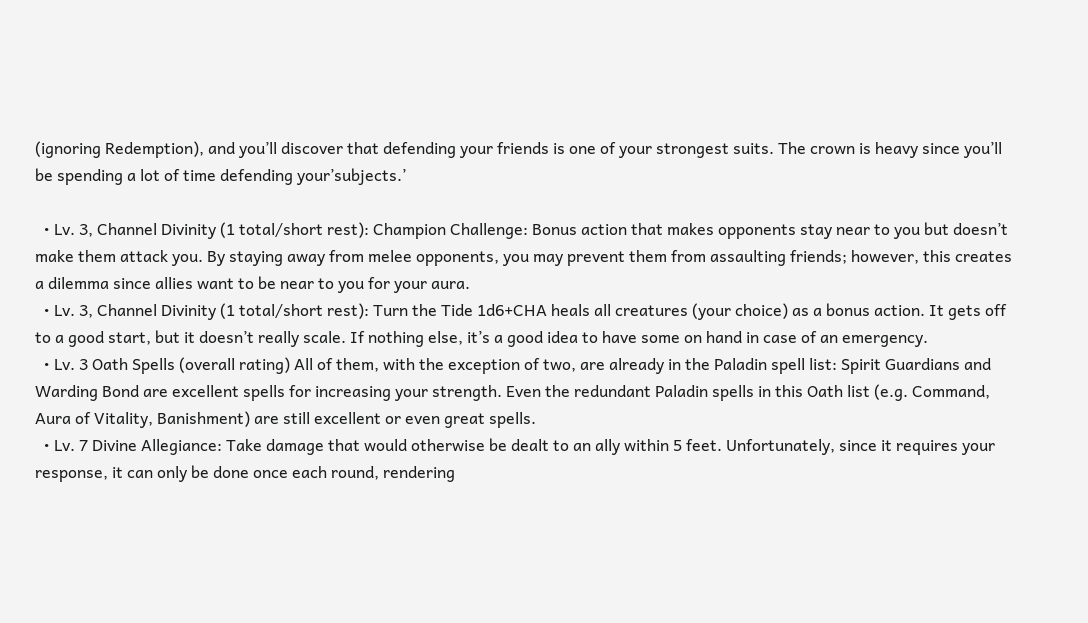(ignoring Redemption), and you’ll discover that defending your friends is one of your strongest suits. The crown is heavy since you’ll be spending a lot of time defending your’subjects.’

  • Lv. 3, Channel Divinity (1 total/short rest): Champion Challenge: Bonus action that makes opponents stay near to you but doesn’t make them attack you. By staying away from melee opponents, you may prevent them from assaulting friends; however, this creates a dilemma since allies want to be near to you for your aura.
  • Lv. 3, Channel Divinity (1 total/short rest): Turn the Tide 1d6+CHA heals all creatures (your choice) as a bonus action. It gets off to a good start, but it doesn’t really scale. If nothing else, it’s a good idea to have some on hand in case of an emergency.
  • Lv. 3 Oath Spells (overall rating) All of them, with the exception of two, are already in the Paladin spell list: Spirit Guardians and Warding Bond are excellent spells for increasing your strength. Even the redundant Paladin spells in this Oath list (e.g. Command, Aura of Vitality, Banishment) are still excellent or even great spells.
  • Lv. 7 Divine Allegiance: Take damage that would otherwise be dealt to an ally within 5 feet. Unfortunately, since it requires your response, it can only be done once each round, rendering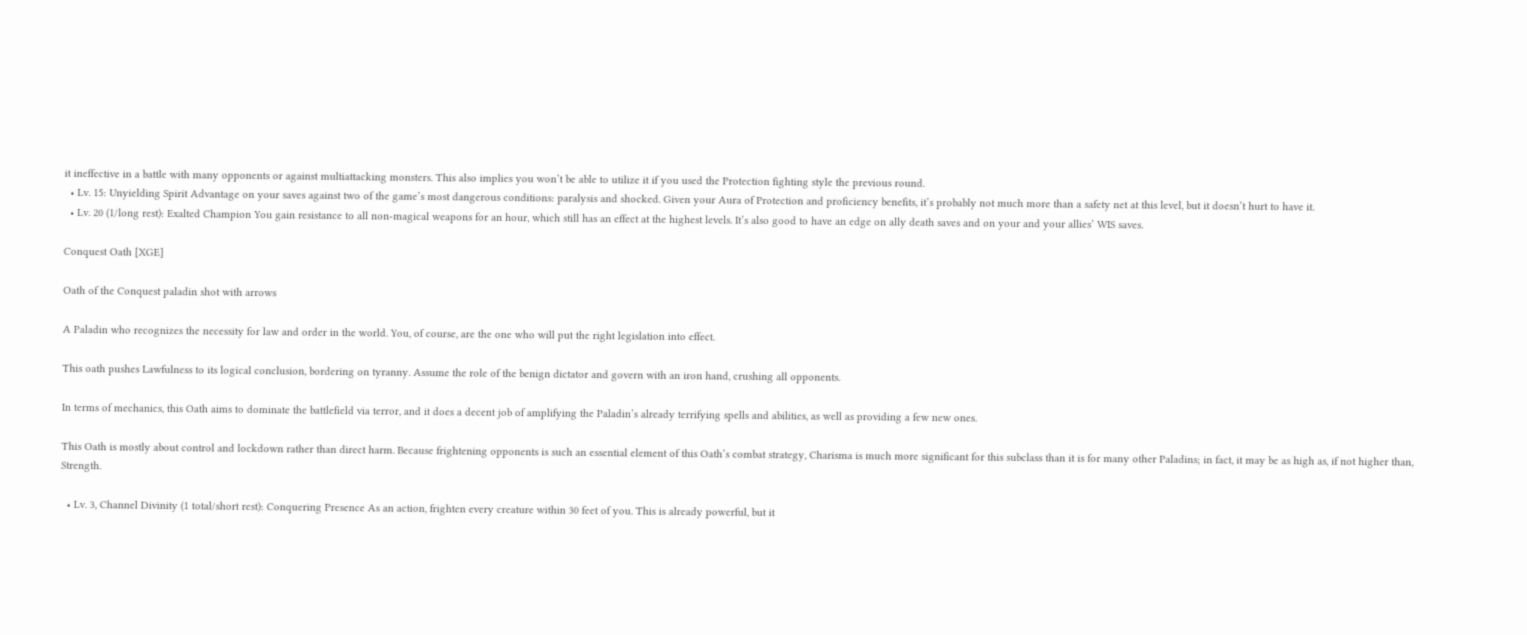it ineffective in a battle with many opponents or against multiattacking monsters. This also implies you won’t be able to utilize it if you used the Protection fighting style the previous round.
  • Lv. 15: Unyielding Spirit Advantage on your saves against two of the game’s most dangerous conditions: paralysis and shocked. Given your Aura of Protection and proficiency benefits, it’s probably not much more than a safety net at this level, but it doesn’t hurt to have it.
  • Lv. 20 (1/long rest): Exalted Champion You gain resistance to all non-magical weapons for an hour, which still has an effect at the highest levels. It’s also good to have an edge on ally death saves and on your and your allies’ WIS saves.

Conquest Oath [XGE]

Oath of the Conquest paladin shot with arrows

A Paladin who recognizes the necessity for law and order in the world. You, of course, are the one who will put the right legislation into effect.

This oath pushes Lawfulness to its logical conclusion, bordering on tyranny. Assume the role of the benign dictator and govern with an iron hand, crushing all opponents.

In terms of mechanics, this Oath aims to dominate the battlefield via terror, and it does a decent job of amplifying the Paladin’s already terrifying spells and abilities, as well as providing a few new ones.

This Oath is mostly about control and lockdown rather than direct harm. Because frightening opponents is such an essential element of this Oath’s combat strategy, Charisma is much more significant for this subclass than it is for many other Paladins; in fact, it may be as high as, if not higher than, Strength.

  • Lv. 3, Channel Divinity (1 total/short rest): Conquering Presence As an action, frighten every creature within 30 feet of you. This is already powerful, but it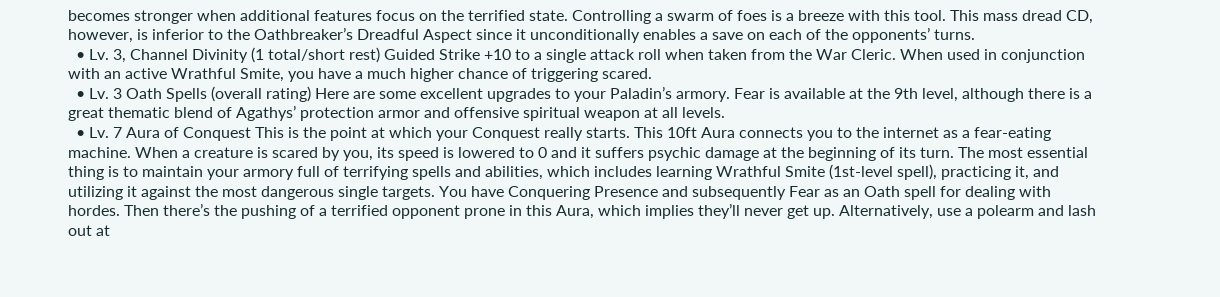becomes stronger when additional features focus on the terrified state. Controlling a swarm of foes is a breeze with this tool. This mass dread CD, however, is inferior to the Oathbreaker’s Dreadful Aspect since it unconditionally enables a save on each of the opponents’ turns.
  • Lv. 3, Channel Divinity (1 total/short rest) Guided Strike +10 to a single attack roll when taken from the War Cleric. When used in conjunction with an active Wrathful Smite, you have a much higher chance of triggering scared.
  • Lv. 3 Oath Spells (overall rating) Here are some excellent upgrades to your Paladin’s armory. Fear is available at the 9th level, although there is a great thematic blend of Agathys’ protection armor and offensive spiritual weapon at all levels.
  • Lv. 7 Aura of Conquest This is the point at which your Conquest really starts. This 10ft Aura connects you to the internet as a fear-eating machine. When a creature is scared by you, its speed is lowered to 0 and it suffers psychic damage at the beginning of its turn. The most essential thing is to maintain your armory full of terrifying spells and abilities, which includes learning Wrathful Smite (1st-level spell), practicing it, and utilizing it against the most dangerous single targets. You have Conquering Presence and subsequently Fear as an Oath spell for dealing with hordes. Then there’s the pushing of a terrified opponent prone in this Aura, which implies they’ll never get up. Alternatively, use a polearm and lash out at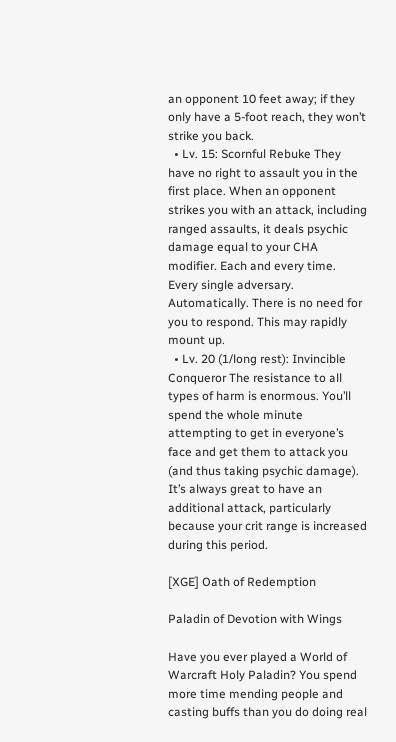an opponent 10 feet away; if they only have a 5-foot reach, they won’t strike you back.
  • Lv. 15: Scornful Rebuke They have no right to assault you in the first place. When an opponent strikes you with an attack, including ranged assaults, it deals psychic damage equal to your CHA modifier. Each and every time. Every single adversary. Automatically. There is no need for you to respond. This may rapidly mount up.
  • Lv. 20 (1/long rest): Invincible Conqueror The resistance to all types of harm is enormous. You’ll spend the whole minute attempting to get in everyone’s face and get them to attack you (and thus taking psychic damage). It’s always great to have an additional attack, particularly because your crit range is increased during this period.

[XGE] Oath of Redemption

Paladin of Devotion with Wings

Have you ever played a World of Warcraft Holy Paladin? You spend more time mending people and casting buffs than you do doing real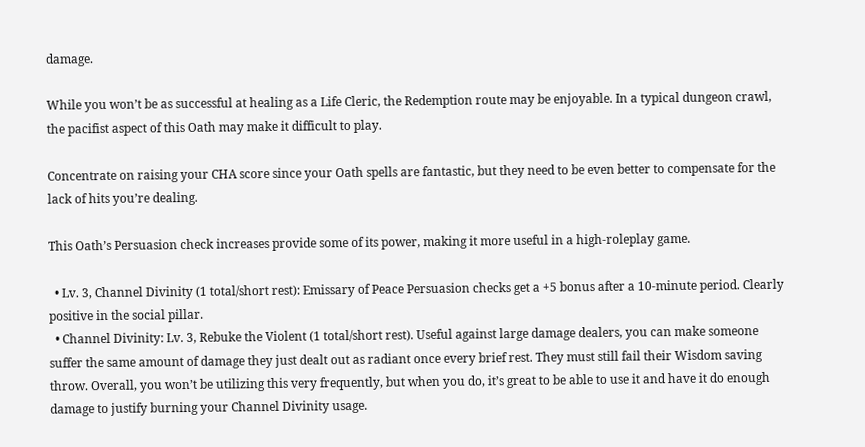damage.

While you won’t be as successful at healing as a Life Cleric, the Redemption route may be enjoyable. In a typical dungeon crawl, the pacifist aspect of this Oath may make it difficult to play.

Concentrate on raising your CHA score since your Oath spells are fantastic, but they need to be even better to compensate for the lack of hits you’re dealing.

This Oath’s Persuasion check increases provide some of its power, making it more useful in a high-roleplay game.

  • Lv. 3, Channel Divinity (1 total/short rest): Emissary of Peace Persuasion checks get a +5 bonus after a 10-minute period. Clearly positive in the social pillar.
  • Channel Divinity: Lv. 3, Rebuke the Violent (1 total/short rest). Useful against large damage dealers, you can make someone suffer the same amount of damage they just dealt out as radiant once every brief rest. They must still fail their Wisdom saving throw. Overall, you won’t be utilizing this very frequently, but when you do, it’s great to be able to use it and have it do enough damage to justify burning your Channel Divinity usage.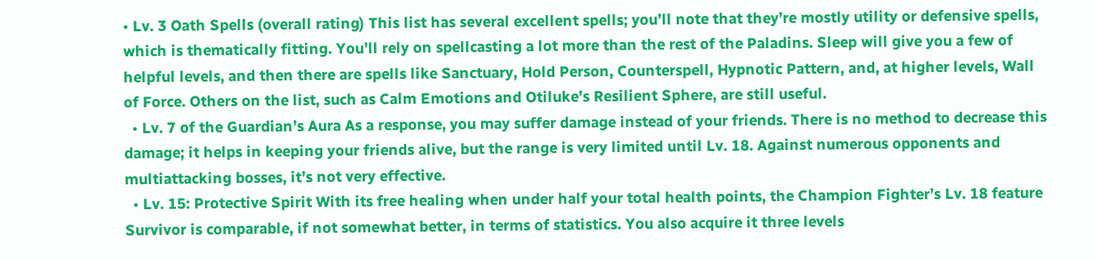• Lv. 3 Oath Spells (overall rating) This list has several excellent spells; you’ll note that they’re mostly utility or defensive spells, which is thematically fitting. You’ll rely on spellcasting a lot more than the rest of the Paladins. Sleep will give you a few of helpful levels, and then there are spells like Sanctuary, Hold Person, Counterspell, Hypnotic Pattern, and, at higher levels, Wall of Force. Others on the list, such as Calm Emotions and Otiluke’s Resilient Sphere, are still useful.
  • Lv. 7 of the Guardian’s Aura As a response, you may suffer damage instead of your friends. There is no method to decrease this damage; it helps in keeping your friends alive, but the range is very limited until Lv. 18. Against numerous opponents and multiattacking bosses, it’s not very effective.
  • Lv. 15: Protective Spirit With its free healing when under half your total health points, the Champion Fighter’s Lv. 18 feature Survivor is comparable, if not somewhat better, in terms of statistics. You also acquire it three levels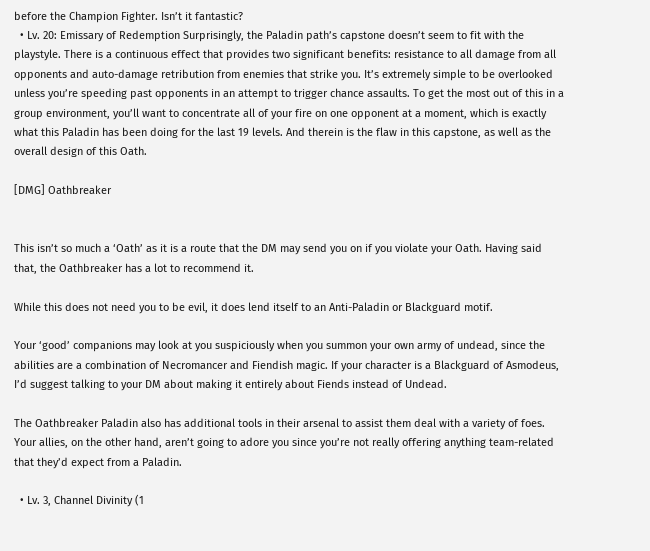before the Champion Fighter. Isn’t it fantastic?
  • Lv. 20: Emissary of Redemption Surprisingly, the Paladin path’s capstone doesn’t seem to fit with the playstyle. There is a continuous effect that provides two significant benefits: resistance to all damage from all opponents and auto-damage retribution from enemies that strike you. It’s extremely simple to be overlooked unless you’re speeding past opponents in an attempt to trigger chance assaults. To get the most out of this in a group environment, you’ll want to concentrate all of your fire on one opponent at a moment, which is exactly what this Paladin has been doing for the last 19 levels. And therein is the flaw in this capstone, as well as the overall design of this Oath.

[DMG] Oathbreaker


This isn’t so much a ‘Oath’ as it is a route that the DM may send you on if you violate your Oath. Having said that, the Oathbreaker has a lot to recommend it.

While this does not need you to be evil, it does lend itself to an Anti-Paladin or Blackguard motif.

Your ‘good’ companions may look at you suspiciously when you summon your own army of undead, since the abilities are a combination of Necromancer and Fiendish magic. If your character is a Blackguard of Asmodeus, I’d suggest talking to your DM about making it entirely about Fiends instead of Undead.

The Oathbreaker Paladin also has additional tools in their arsenal to assist them deal with a variety of foes. Your allies, on the other hand, aren’t going to adore you since you’re not really offering anything team-related that they’d expect from a Paladin.

  • Lv. 3, Channel Divinity (1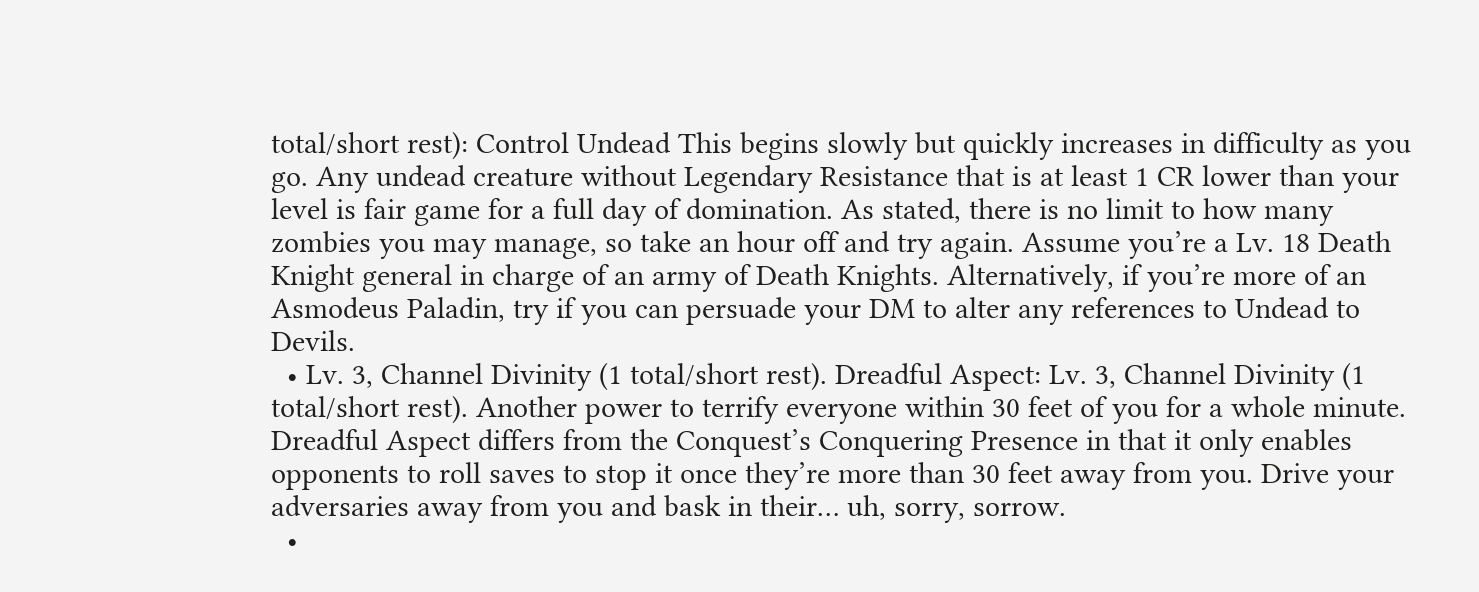total/short rest): Control Undead This begins slowly but quickly increases in difficulty as you go. Any undead creature without Legendary Resistance that is at least 1 CR lower than your level is fair game for a full day of domination. As stated, there is no limit to how many zombies you may manage, so take an hour off and try again. Assume you’re a Lv. 18 Death Knight general in charge of an army of Death Knights. Alternatively, if you’re more of an Asmodeus Paladin, try if you can persuade your DM to alter any references to Undead to Devils.
  • Lv. 3, Channel Divinity (1 total/short rest). Dreadful Aspect: Lv. 3, Channel Divinity (1 total/short rest). Another power to terrify everyone within 30 feet of you for a whole minute. Dreadful Aspect differs from the Conquest’s Conquering Presence in that it only enables opponents to roll saves to stop it once they’re more than 30 feet away from you. Drive your adversaries away from you and bask in their… uh, sorry, sorrow.
  •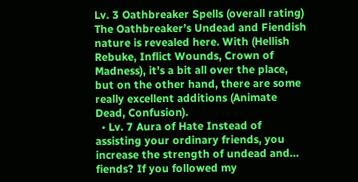Lv. 3 Oathbreaker Spells (overall rating) The Oathbreaker’s Undead and Fiendish nature is revealed here. With (Hellish Rebuke, Inflict Wounds, Crown of Madness), it’s a bit all over the place, but on the other hand, there are some really excellent additions (Animate Dead, Confusion).
  • Lv. 7 Aura of Hate Instead of assisting your ordinary friends, you increase the strength of undead and… fiends? If you followed my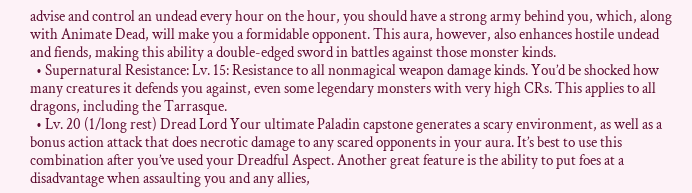advise and control an undead every hour on the hour, you should have a strong army behind you, which, along with Animate Dead, will make you a formidable opponent. This aura, however, also enhances hostile undead and fiends, making this ability a double-edged sword in battles against those monster kinds.
  • Supernatural Resistance: Lv. 15: Resistance to all nonmagical weapon damage kinds. You’d be shocked how many creatures it defends you against, even some legendary monsters with very high CRs. This applies to all dragons, including the Tarrasque.
  • Lv. 20 (1/long rest) Dread Lord Your ultimate Paladin capstone generates a scary environment, as well as a bonus action attack that does necrotic damage to any scared opponents in your aura. It’s best to use this combination after you’ve used your Dreadful Aspect. Another great feature is the ability to put foes at a disadvantage when assaulting you and any allies,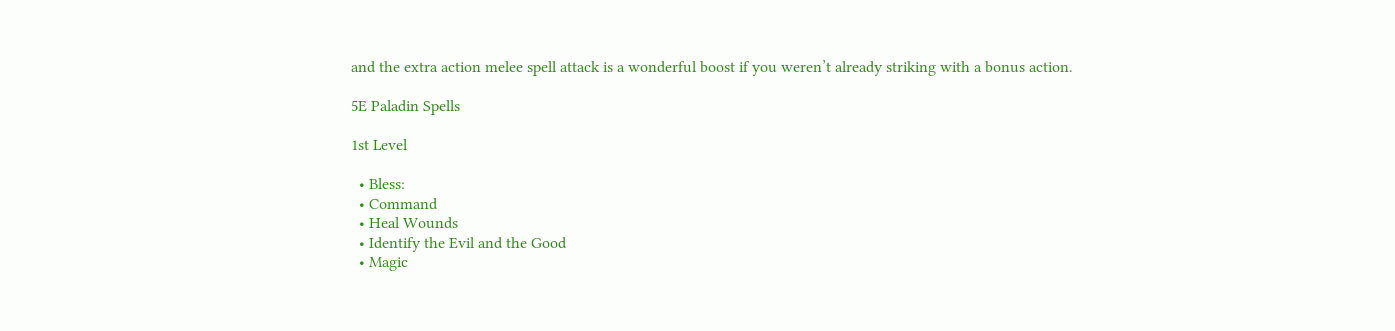and the extra action melee spell attack is a wonderful boost if you weren’t already striking with a bonus action.

5E Paladin Spells

1st Level

  • Bless:
  • Command
  • Heal Wounds
  • Identify the Evil and the Good
  • Magic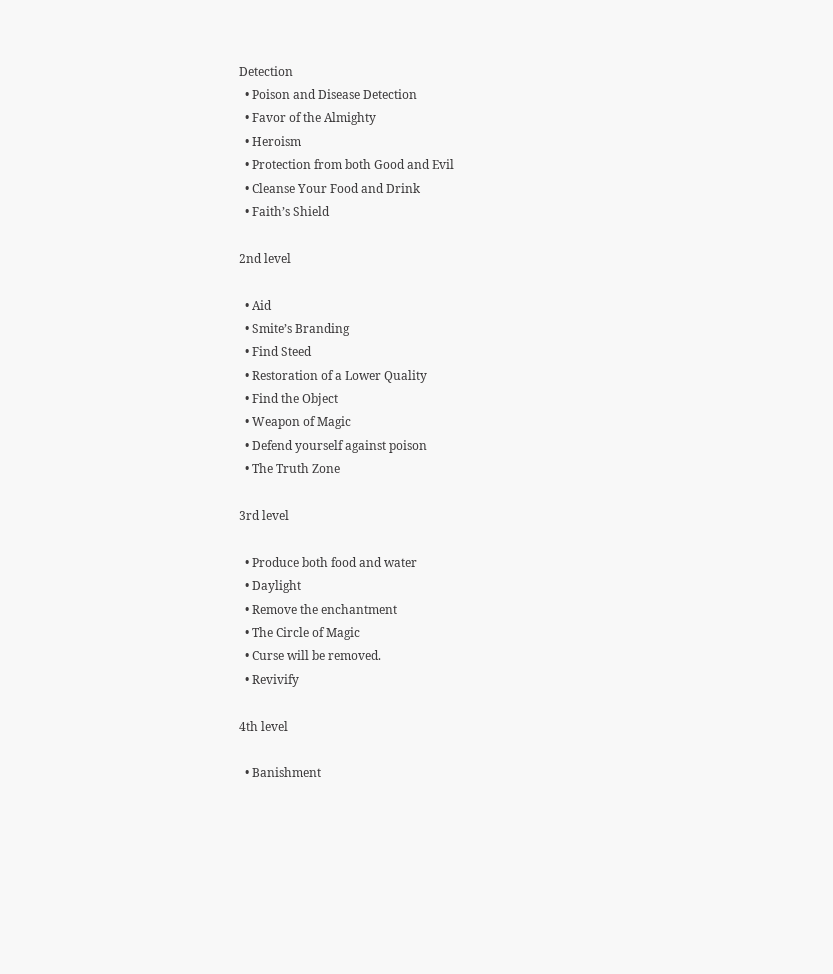Detection
  • Poison and Disease Detection
  • Favor of the Almighty
  • Heroism
  • Protection from both Good and Evil
  • Cleanse Your Food and Drink
  • Faith’s Shield

2nd level

  • Aid
  • Smite’s Branding
  • Find Steed
  • Restoration of a Lower Quality
  • Find the Object
  • Weapon of Magic
  • Defend yourself against poison
  • The Truth Zone

3rd level

  • Produce both food and water
  • Daylight
  • Remove the enchantment
  • The Circle of Magic
  • Curse will be removed.
  • Revivify

4th level

  • Banishment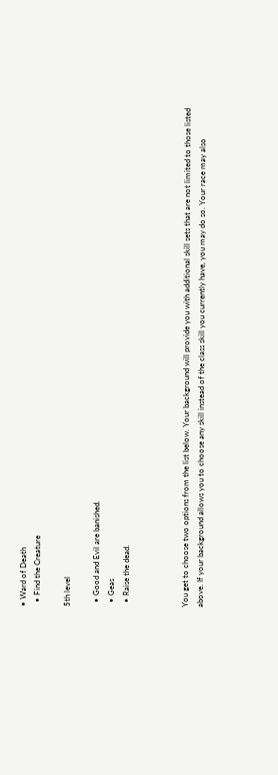• Ward of Death
  • Find the Creature

5th level

  • Good and Evil are banished.
  • Geas
  • Raise the dead.



You get to choose two options from the list below. Your background will provide you with additional skill sets that are not limited to those listed above. If your background allows you to choose any skill instead of the class skill you currently have, you may do so. Your race may also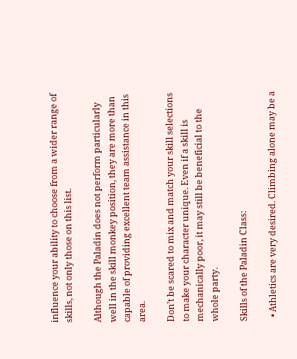influence your ability to choose from a wider range of skills, not only those on this list.

Although the Paladin does not perform particularly well in the skill monkey position, they are more than capable of providing excellent team assistance in this area.

Don’t be scared to mix and match your skill selections to make your character unique. Even if a skill is mechanically poor, it may still be beneficial to the whole party.

Skills of the Paladin Class:

  • Athletics are very desired. Climbing alone may be a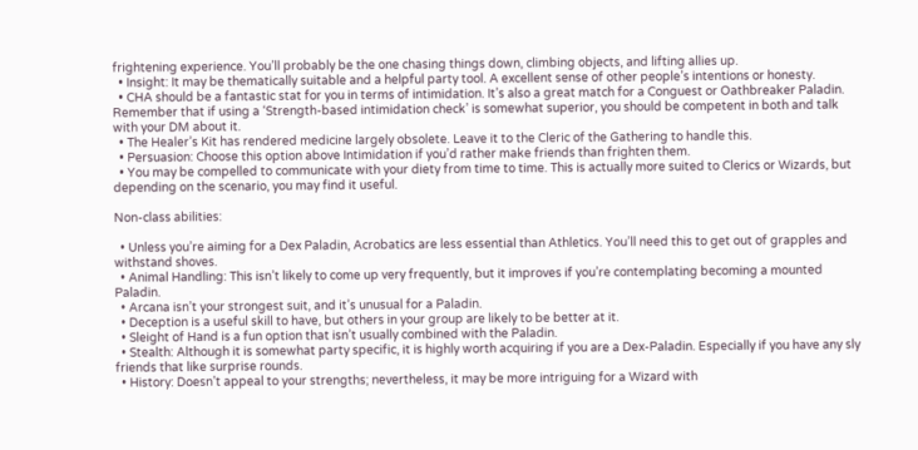frightening experience. You’ll probably be the one chasing things down, climbing objects, and lifting allies up.
  • Insight: It may be thematically suitable and a helpful party tool. A excellent sense of other people’s intentions or honesty.
  • CHA should be a fantastic stat for you in terms of intimidation. It’s also a great match for a Conguest or Oathbreaker Paladin. Remember that if using a ‘Strength-based intimidation check’ is somewhat superior, you should be competent in both and talk with your DM about it.
  • The Healer’s Kit has rendered medicine largely obsolete. Leave it to the Cleric of the Gathering to handle this.
  • Persuasion: Choose this option above Intimidation if you’d rather make friends than frighten them.
  • You may be compelled to communicate with your diety from time to time. This is actually more suited to Clerics or Wizards, but depending on the scenario, you may find it useful.

Non-class abilities:

  • Unless you’re aiming for a Dex Paladin, Acrobatics are less essential than Athletics. You’ll need this to get out of grapples and withstand shoves.
  • Animal Handling: This isn’t likely to come up very frequently, but it improves if you’re contemplating becoming a mounted Paladin.
  • Arcana isn’t your strongest suit, and it’s unusual for a Paladin.
  • Deception is a useful skill to have, but others in your group are likely to be better at it.
  • Sleight of Hand is a fun option that isn’t usually combined with the Paladin.
  • Stealth: Although it is somewhat party specific, it is highly worth acquiring if you are a Dex-Paladin. Especially if you have any sly friends that like surprise rounds.
  • History: Doesn’t appeal to your strengths; nevertheless, it may be more intriguing for a Wizard with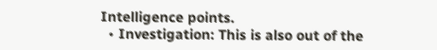Intelligence points.
  • Investigation: This is also out of the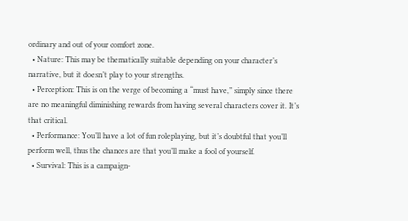ordinary and out of your comfort zone.
  • Nature: This may be thematically suitable depending on your character’s narrative, but it doesn’t play to your strengths.
  • Perception: This is on the verge of becoming a “must have,” simply since there are no meaningful diminishing rewards from having several characters cover it. It’s that critical.
  • Performance: You’ll have a lot of fun roleplaying, but it’s doubtful that you’ll perform well, thus the chances are that you’ll make a fool of yourself.
  • Survival: This is a campaign-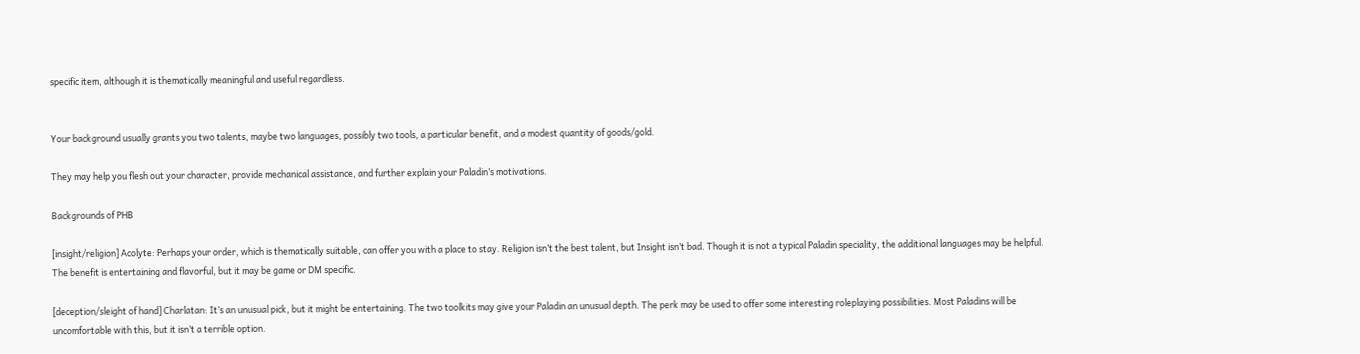specific item, although it is thematically meaningful and useful regardless.


Your background usually grants you two talents, maybe two languages, possibly two tools, a particular benefit, and a modest quantity of goods/gold.

They may help you flesh out your character, provide mechanical assistance, and further explain your Paladin’s motivations.

Backgrounds of PHB

[insight/religion] Acolyte: Perhaps your order, which is thematically suitable, can offer you with a place to stay. Religion isn’t the best talent, but Insight isn’t bad. Though it is not a typical Paladin speciality, the additional languages may be helpful. The benefit is entertaining and flavorful, but it may be game or DM specific.

[deception/sleight of hand] Charlatan: It’s an unusual pick, but it might be entertaining. The two toolkits may give your Paladin an unusual depth. The perk may be used to offer some interesting roleplaying possibilities. Most Paladins will be uncomfortable with this, but it isn’t a terrible option.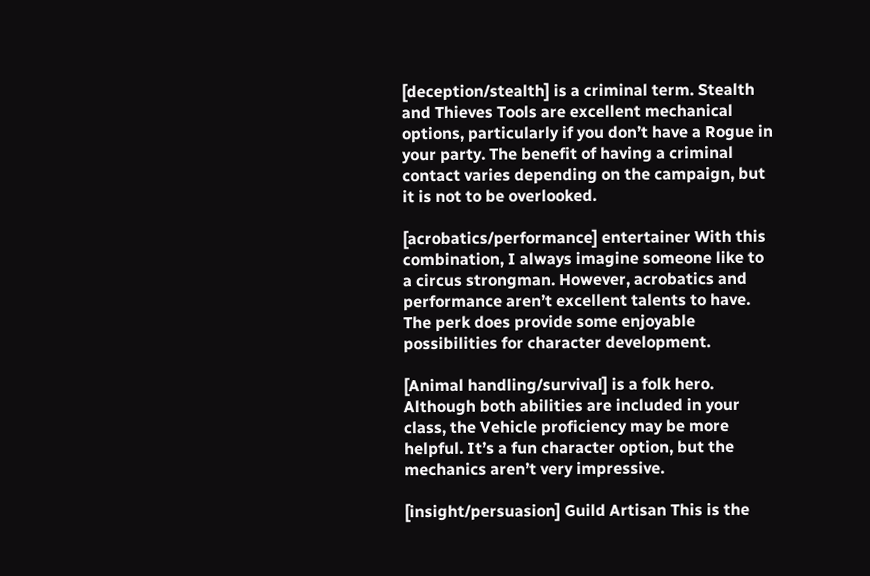[deception/stealth] is a criminal term. Stealth and Thieves Tools are excellent mechanical options, particularly if you don’t have a Rogue in your party. The benefit of having a criminal contact varies depending on the campaign, but it is not to be overlooked.

[acrobatics/performance] entertainer With this combination, I always imagine someone like to a circus strongman. However, acrobatics and performance aren’t excellent talents to have. The perk does provide some enjoyable possibilities for character development.

[Animal handling/survival] is a folk hero. Although both abilities are included in your class, the Vehicle proficiency may be more helpful. It’s a fun character option, but the mechanics aren’t very impressive.

[insight/persuasion] Guild Artisan This is the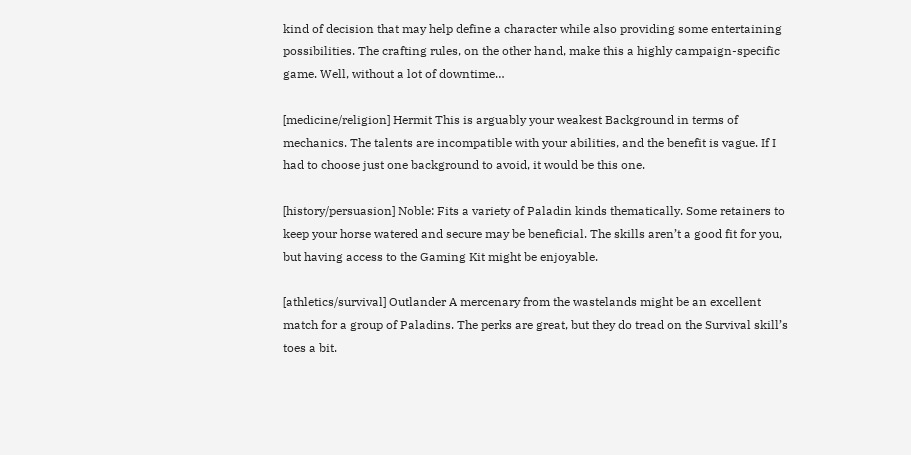kind of decision that may help define a character while also providing some entertaining possibilities. The crafting rules, on the other hand, make this a highly campaign-specific game. Well, without a lot of downtime…

[medicine/religion] Hermit This is arguably your weakest Background in terms of mechanics. The talents are incompatible with your abilities, and the benefit is vague. If I had to choose just one background to avoid, it would be this one.

[history/persuasion] Noble: Fits a variety of Paladin kinds thematically. Some retainers to keep your horse watered and secure may be beneficial. The skills aren’t a good fit for you, but having access to the Gaming Kit might be enjoyable.

[athletics/survival] Outlander A mercenary from the wastelands might be an excellent match for a group of Paladins. The perks are great, but they do tread on the Survival skill’s toes a bit.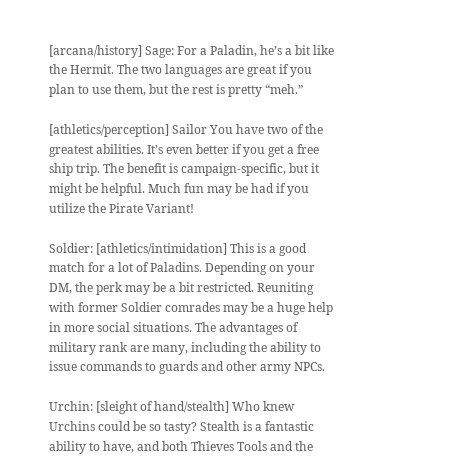[arcana/history] Sage: For a Paladin, he’s a bit like the Hermit. The two languages are great if you plan to use them, but the rest is pretty “meh.”

[athletics/perception] Sailor You have two of the greatest abilities. It’s even better if you get a free ship trip. The benefit is campaign-specific, but it might be helpful. Much fun may be had if you utilize the Pirate Variant!

Soldier: [athletics/intimidation] This is a good match for a lot of Paladins. Depending on your DM, the perk may be a bit restricted. Reuniting with former Soldier comrades may be a huge help in more social situations. The advantages of military rank are many, including the ability to issue commands to guards and other army NPCs.

Urchin: [sleight of hand/stealth] Who knew Urchins could be so tasty? Stealth is a fantastic ability to have, and both Thieves Tools and the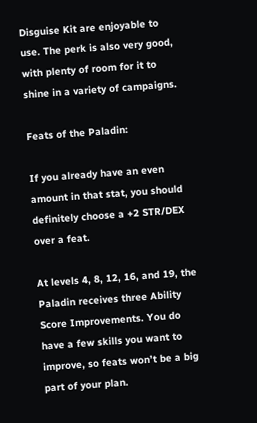Disguise Kit are enjoyable to use. The perk is also very good, with plenty of room for it to shine in a variety of campaigns.

Feats of the Paladin:

If you already have an even amount in that stat, you should definitely choose a +2 STR/DEX over a feat.

At levels 4, 8, 12, 16, and 19, the Paladin receives three Ability Score Improvements. You do have a few skills you want to improve, so feats won’t be a big part of your plan.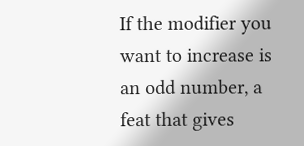If the modifier you want to increase is an odd number, a feat that gives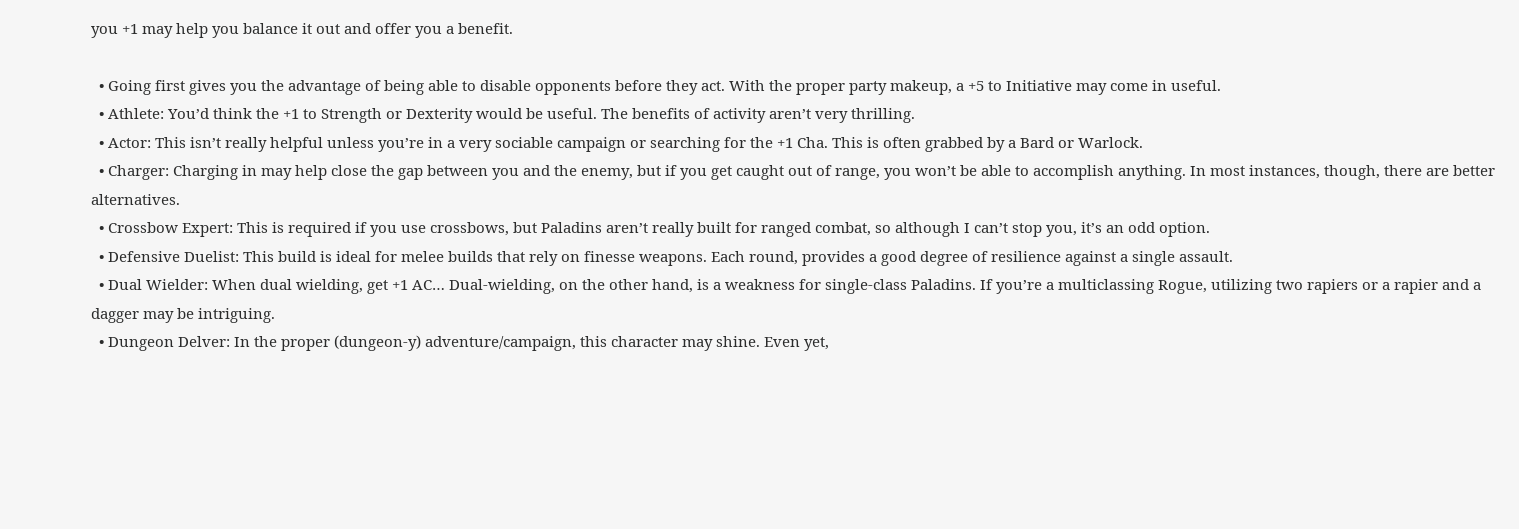you +1 may help you balance it out and offer you a benefit.

  • Going first gives you the advantage of being able to disable opponents before they act. With the proper party makeup, a +5 to Initiative may come in useful.
  • Athlete: You’d think the +1 to Strength or Dexterity would be useful. The benefits of activity aren’t very thrilling.
  • Actor: This isn’t really helpful unless you’re in a very sociable campaign or searching for the +1 Cha. This is often grabbed by a Bard or Warlock.
  • Charger: Charging in may help close the gap between you and the enemy, but if you get caught out of range, you won’t be able to accomplish anything. In most instances, though, there are better alternatives.
  • Crossbow Expert: This is required if you use crossbows, but Paladins aren’t really built for ranged combat, so although I can’t stop you, it’s an odd option.
  • Defensive Duelist: This build is ideal for melee builds that rely on finesse weapons. Each round, provides a good degree of resilience against a single assault.
  • Dual Wielder: When dual wielding, get +1 AC… Dual-wielding, on the other hand, is a weakness for single-class Paladins. If you’re a multiclassing Rogue, utilizing two rapiers or a rapier and a dagger may be intriguing.
  • Dungeon Delver: In the proper (dungeon-y) adventure/campaign, this character may shine. Even yet,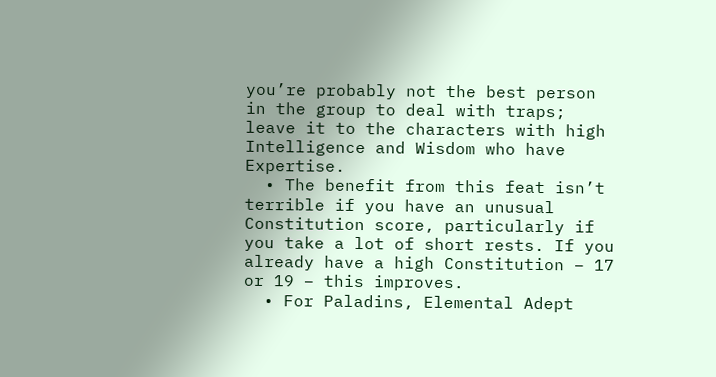you’re probably not the best person in the group to deal with traps; leave it to the characters with high Intelligence and Wisdom who have Expertise.
  • The benefit from this feat isn’t terrible if you have an unusual Constitution score, particularly if you take a lot of short rests. If you already have a high Constitution – 17 or 19 – this improves.
  • For Paladins, Elemental Adept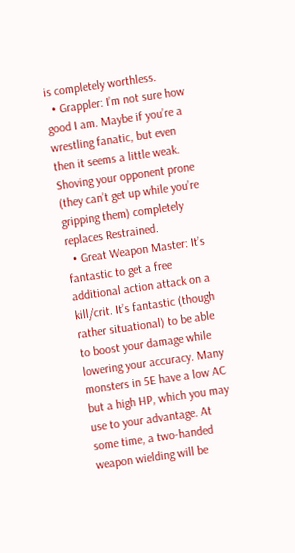is completely worthless.
  • Grappler: I’m not sure how good I am. Maybe if you’re a wrestling fanatic, but even then it seems a little weak. Shoving your opponent prone (they can’t get up while you’re gripping them) completely replaces Restrained.
  • Great Weapon Master: It’s fantastic to get a free additional action attack on a kill/crit. It’s fantastic (though rather situational) to be able to boost your damage while lowering your accuracy. Many monsters in 5E have a low AC but a high HP, which you may use to your advantage. At some time, a two-handed weapon wielding will be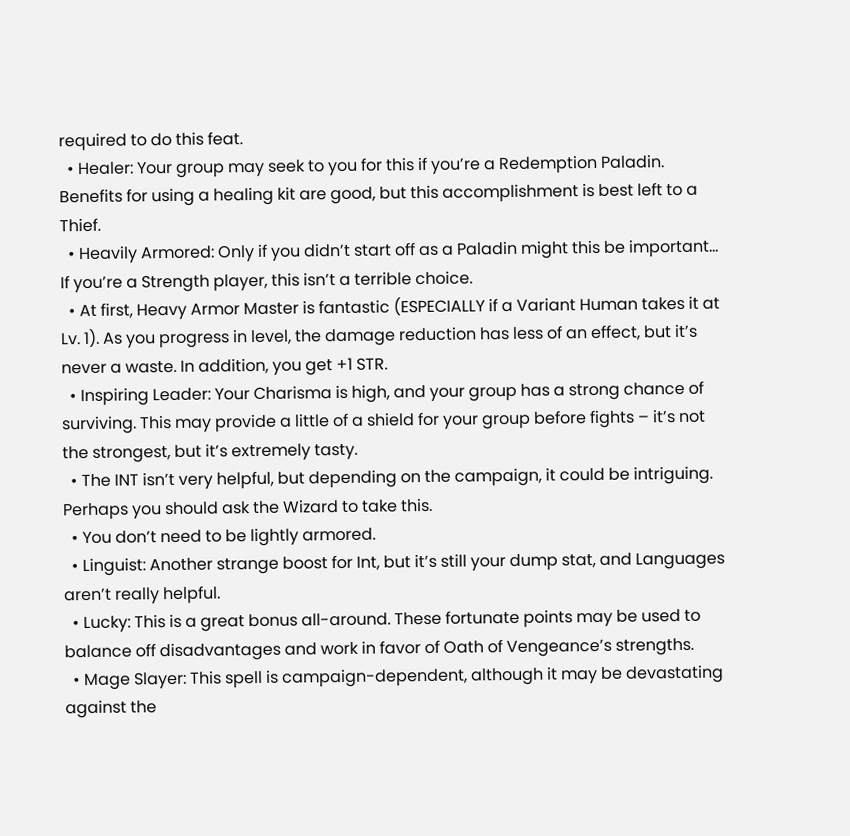required to do this feat.
  • Healer: Your group may seek to you for this if you’re a Redemption Paladin. Benefits for using a healing kit are good, but this accomplishment is best left to a Thief.
  • Heavily Armored: Only if you didn’t start off as a Paladin might this be important… If you’re a Strength player, this isn’t a terrible choice.
  • At first, Heavy Armor Master is fantastic (ESPECIALLY if a Variant Human takes it at Lv. 1). As you progress in level, the damage reduction has less of an effect, but it’s never a waste. In addition, you get +1 STR.
  • Inspiring Leader: Your Charisma is high, and your group has a strong chance of surviving. This may provide a little of a shield for your group before fights – it’s not the strongest, but it’s extremely tasty.
  • The INT isn’t very helpful, but depending on the campaign, it could be intriguing. Perhaps you should ask the Wizard to take this.
  • You don’t need to be lightly armored.
  • Linguist: Another strange boost for Int, but it’s still your dump stat, and Languages aren’t really helpful.
  • Lucky: This is a great bonus all-around. These fortunate points may be used to balance off disadvantages and work in favor of Oath of Vengeance’s strengths.
  • Mage Slayer: This spell is campaign-dependent, although it may be devastating against the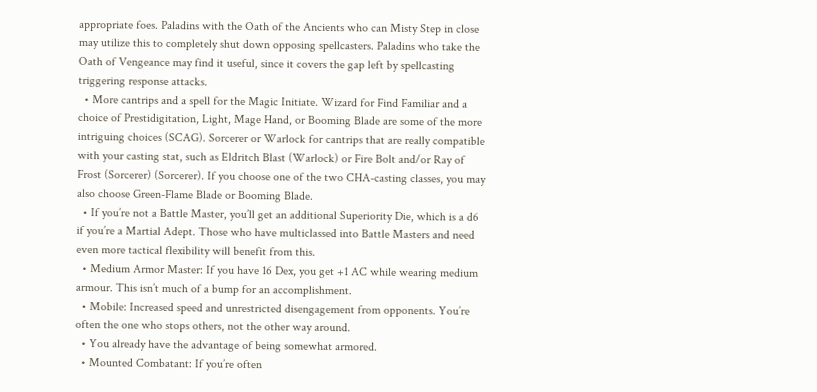appropriate foes. Paladins with the Oath of the Ancients who can Misty Step in close may utilize this to completely shut down opposing spellcasters. Paladins who take the Oath of Vengeance may find it useful, since it covers the gap left by spellcasting triggering response attacks.
  • More cantrips and a spell for the Magic Initiate. Wizard for Find Familiar and a choice of Prestidigitation, Light, Mage Hand, or Booming Blade are some of the more intriguing choices (SCAG). Sorcerer or Warlock for cantrips that are really compatible with your casting stat, such as Eldritch Blast (Warlock) or Fire Bolt and/or Ray of Frost (Sorcerer) (Sorcerer). If you choose one of the two CHA-casting classes, you may also choose Green-Flame Blade or Booming Blade.
  • If you’re not a Battle Master, you’ll get an additional Superiority Die, which is a d6 if you’re a Martial Adept. Those who have multiclassed into Battle Masters and need even more tactical flexibility will benefit from this.
  • Medium Armor Master: If you have 16 Dex, you get +1 AC while wearing medium armour. This isn’t much of a bump for an accomplishment.
  • Mobile: Increased speed and unrestricted disengagement from opponents. You’re often the one who stops others, not the other way around.
  • You already have the advantage of being somewhat armored.
  • Mounted Combatant: If you’re often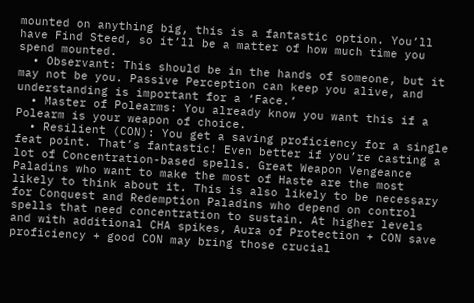mounted on anything big, this is a fantastic option. You’ll have Find Steed, so it’ll be a matter of how much time you spend mounted.
  • Observant: This should be in the hands of someone, but it may not be you. Passive Perception can keep you alive, and understanding is important for a ‘Face.’
  • Master of Polearms: You already know you want this if a Polearm is your weapon of choice.
  • Resilient (CON): You get a saving proficiency for a single feat point. That’s fantastic! Even better if you’re casting a lot of Concentration-based spells. Great Weapon Vengeance Paladins who want to make the most of Haste are the most likely to think about it. This is also likely to be necessary for Conquest and Redemption Paladins who depend on control spells that need concentration to sustain. At higher levels and with additional CHA spikes, Aura of Protection + CON save proficiency + good CON may bring those crucial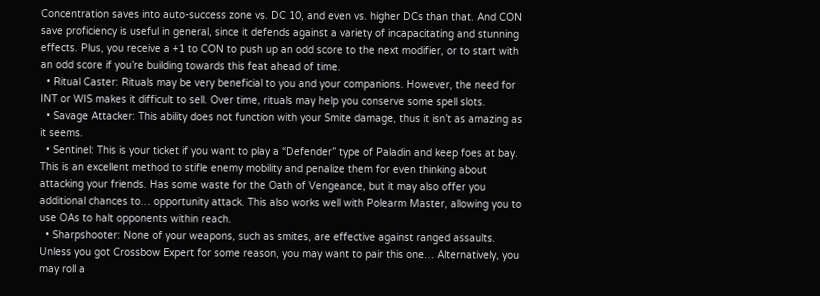Concentration saves into auto-success zone vs. DC 10, and even vs. higher DCs than that. And CON save proficiency is useful in general, since it defends against a variety of incapacitating and stunning effects. Plus, you receive a +1 to CON to push up an odd score to the next modifier, or to start with an odd score if you’re building towards this feat ahead of time.
  • Ritual Caster: Rituals may be very beneficial to you and your companions. However, the need for INT or WIS makes it difficult to sell. Over time, rituals may help you conserve some spell slots.
  • Savage Attacker: This ability does not function with your Smite damage, thus it isn’t as amazing as it seems.
  • Sentinel: This is your ticket if you want to play a “Defender” type of Paladin and keep foes at bay. This is an excellent method to stifle enemy mobility and penalize them for even thinking about attacking your friends. Has some waste for the Oath of Vengeance, but it may also offer you additional chances to… opportunity attack. This also works well with Polearm Master, allowing you to use OAs to halt opponents within reach.
  • Sharpshooter: None of your weapons, such as smites, are effective against ranged assaults. Unless you got Crossbow Expert for some reason, you may want to pair this one… Alternatively, you may roll a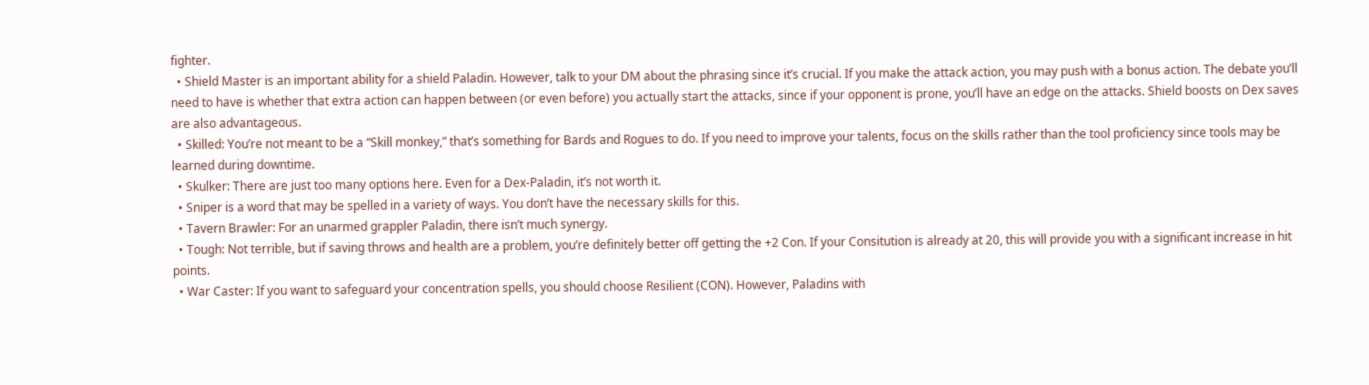fighter.
  • Shield Master is an important ability for a shield Paladin. However, talk to your DM about the phrasing since it’s crucial. If you make the attack action, you may push with a bonus action. The debate you’ll need to have is whether that extra action can happen between (or even before) you actually start the attacks, since if your opponent is prone, you’ll have an edge on the attacks. Shield boosts on Dex saves are also advantageous.
  • Skilled: You’re not meant to be a “Skill monkey,” that’s something for Bards and Rogues to do. If you need to improve your talents, focus on the skills rather than the tool proficiency since tools may be learned during downtime.
  • Skulker: There are just too many options here. Even for a Dex-Paladin, it’s not worth it.
  • Sniper is a word that may be spelled in a variety of ways. You don’t have the necessary skills for this.
  • Tavern Brawler: For an unarmed grappler Paladin, there isn’t much synergy.
  • Tough: Not terrible, but if saving throws and health are a problem, you’re definitely better off getting the +2 Con. If your Consitution is already at 20, this will provide you with a significant increase in hit points.
  • War Caster: If you want to safeguard your concentration spells, you should choose Resilient (CON). However, Paladins with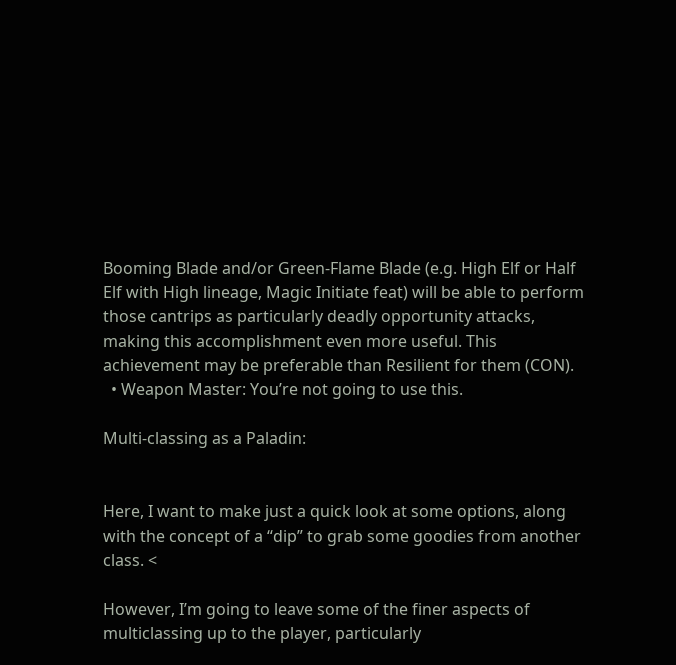Booming Blade and/or Green-Flame Blade (e.g. High Elf or Half Elf with High lineage, Magic Initiate feat) will be able to perform those cantrips as particularly deadly opportunity attacks, making this accomplishment even more useful. This achievement may be preferable than Resilient for them (CON).
  • Weapon Master: You’re not going to use this.

Multi-classing as a Paladin:


Here, I want to make just a quick look at some options, along with the concept of a “dip” to grab some goodies from another class. <

However, I’m going to leave some of the finer aspects of multiclassing up to the player, particularly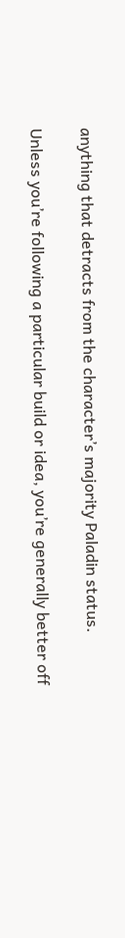anything that detracts from the character’s majority Paladin status.

Unless you’re following a particular build or idea, you’re generally better off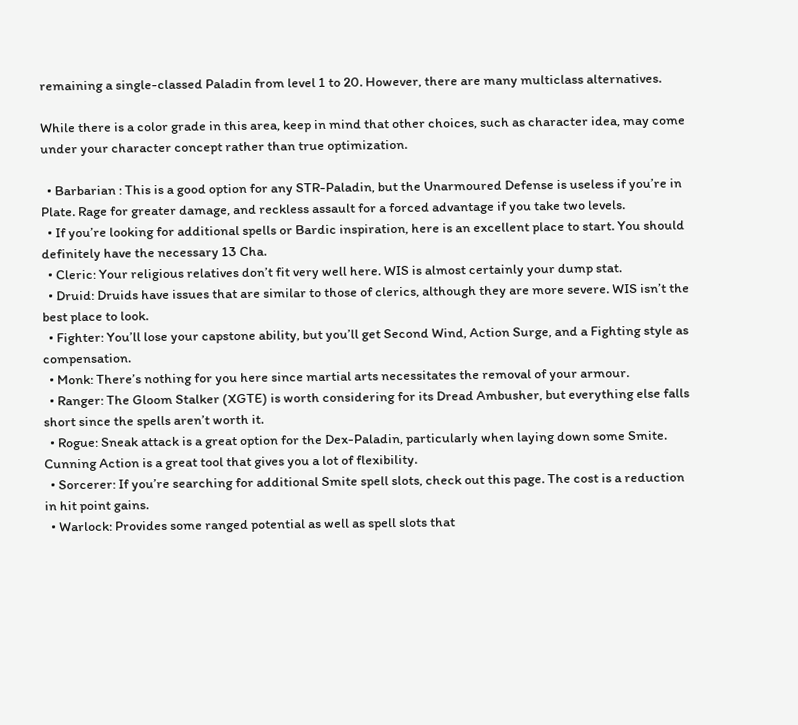remaining a single-classed Paladin from level 1 to 20. However, there are many multiclass alternatives.

While there is a color grade in this area, keep in mind that other choices, such as character idea, may come under your character concept rather than true optimization.

  • Barbarian : This is a good option for any STR-Paladin, but the Unarmoured Defense is useless if you’re in Plate. Rage for greater damage, and reckless assault for a forced advantage if you take two levels.
  • If you’re looking for additional spells or Bardic inspiration, here is an excellent place to start. You should definitely have the necessary 13 Cha.
  • Cleric: Your religious relatives don’t fit very well here. WIS is almost certainly your dump stat.
  • Druid: Druids have issues that are similar to those of clerics, although they are more severe. WIS isn’t the best place to look.
  • Fighter: You’ll lose your capstone ability, but you’ll get Second Wind, Action Surge, and a Fighting style as compensation.
  • Monk: There’s nothing for you here since martial arts necessitates the removal of your armour.
  • Ranger: The Gloom Stalker (XGTE) is worth considering for its Dread Ambusher, but everything else falls short since the spells aren’t worth it.
  • Rogue: Sneak attack is a great option for the Dex-Paladin, particularly when laying down some Smite. Cunning Action is a great tool that gives you a lot of flexibility.
  • Sorcerer: If you’re searching for additional Smite spell slots, check out this page. The cost is a reduction in hit point gains.
  • Warlock: Provides some ranged potential as well as spell slots that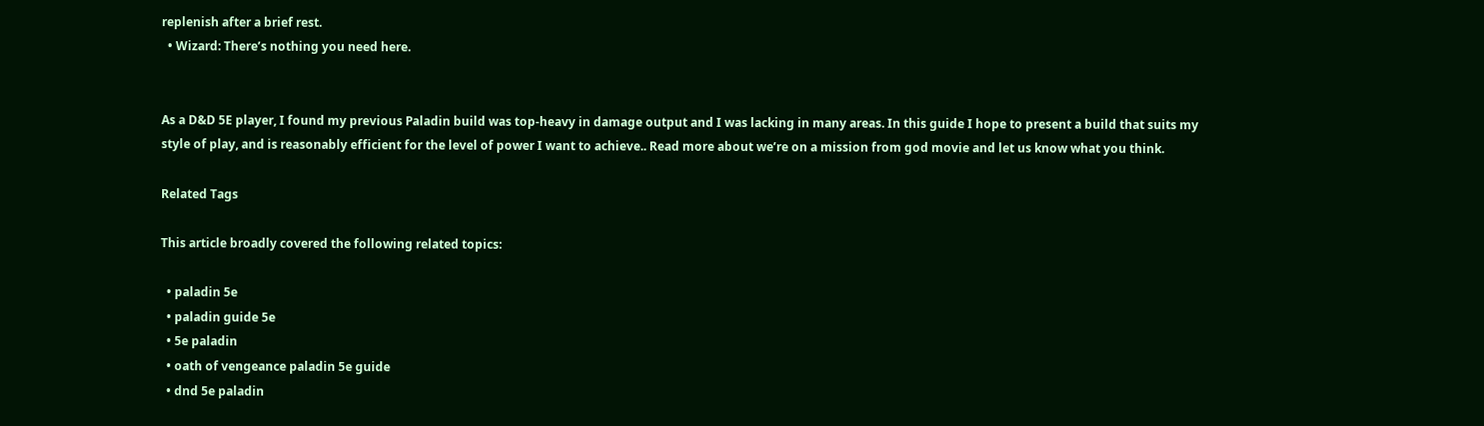replenish after a brief rest.
  • Wizard: There’s nothing you need here.


As a D&D 5E player, I found my previous Paladin build was top-heavy in damage output and I was lacking in many areas. In this guide I hope to present a build that suits my style of play, and is reasonably efficient for the level of power I want to achieve.. Read more about we’re on a mission from god movie and let us know what you think.

Related Tags

This article broadly covered the following related topics:

  • paladin 5e
  • paladin guide 5e
  • 5e paladin
  • oath of vengeance paladin 5e guide
  • dnd 5e paladin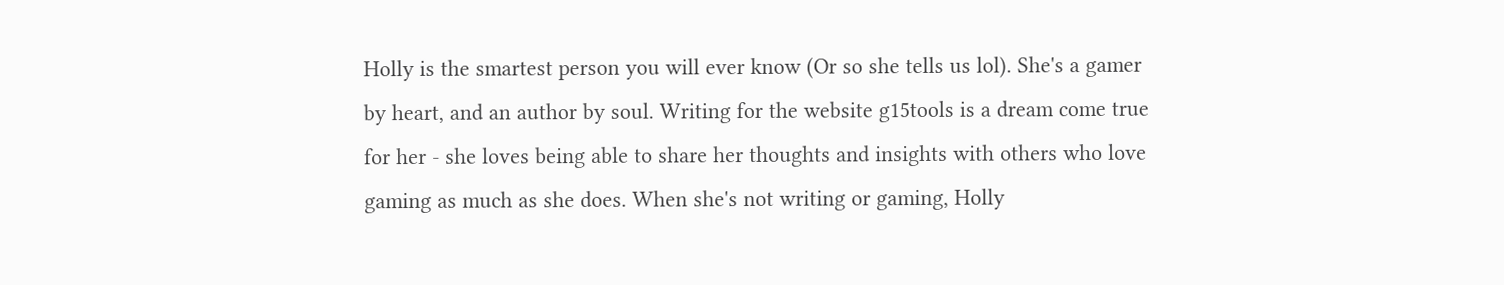Holly is the smartest person you will ever know (Or so she tells us lol). She's a gamer by heart, and an author by soul. Writing for the website g15tools is a dream come true for her - she loves being able to share her thoughts and insights with others who love gaming as much as she does. When she's not writing or gaming, Holly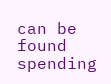can be found spending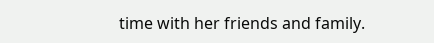time with her friends and family.